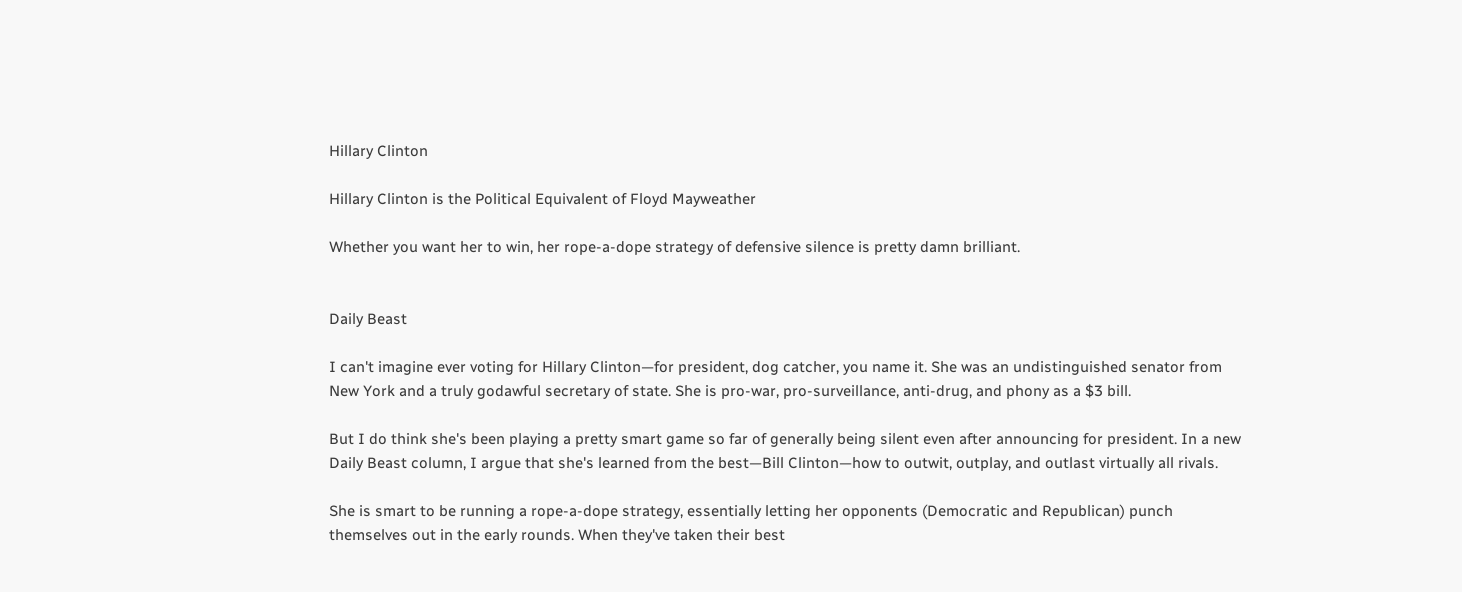Hillary Clinton

Hillary Clinton is the Political Equivalent of Floyd Mayweather

Whether you want her to win, her rope-a-dope strategy of defensive silence is pretty damn brilliant.


Daily Beast

I can't imagine ever voting for Hillary Clinton—for president, dog catcher, you name it. She was an undistinguished senator from New York and a truly godawful secretary of state. She is pro-war, pro-surveillance, anti-drug, and phony as a $3 bill.

But I do think she's been playing a pretty smart game so far of generally being silent even after announcing for president. In a new Daily Beast column, I argue that she's learned from the best—Bill Clinton—how to outwit, outplay, and outlast virtually all rivals.

She is smart to be running a rope-a-dope strategy, essentially letting her opponents (Democratic and Republican) punch themselves out in the early rounds. When they've taken their best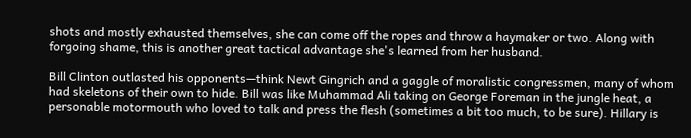shots and mostly exhausted themselves, she can come off the ropes and throw a haymaker or two. Along with forgoing shame, this is another great tactical advantage she's learned from her husband.

Bill Clinton outlasted his opponents—think Newt Gingrich and a gaggle of moralistic congressmen, many of whom had skeletons of their own to hide. Bill was like Muhammad Ali taking on George Foreman in the jungle heat, a personable motormouth who loved to talk and press the flesh (sometimes a bit too much, to be sure). Hillary is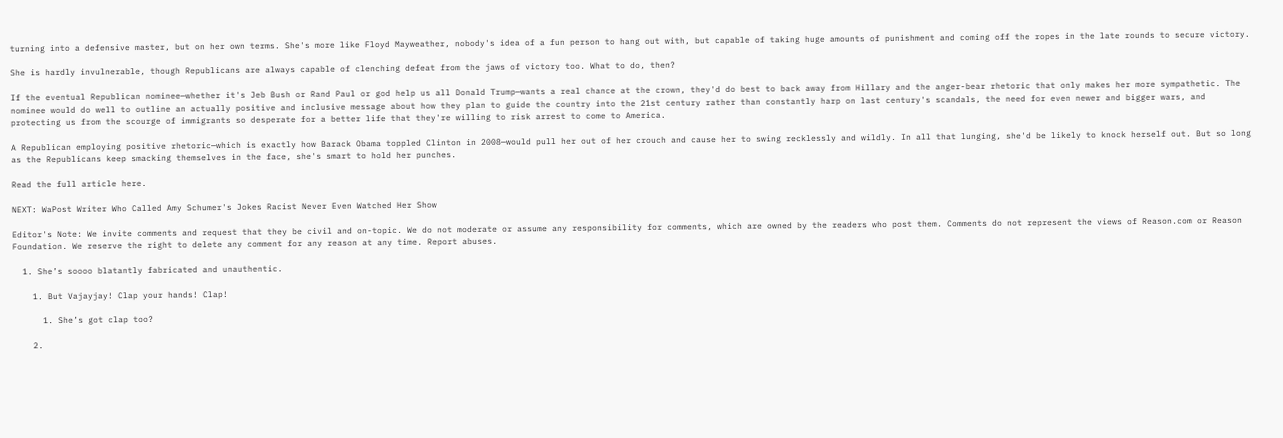turning into a defensive master, but on her own terms. She's more like Floyd Mayweather, nobody's idea of a fun person to hang out with, but capable of taking huge amounts of punishment and coming off the ropes in the late rounds to secure victory.

She is hardly invulnerable, though Republicans are always capable of clenching defeat from the jaws of victory too. What to do, then?

If the eventual Republican nominee—whether it's Jeb Bush or Rand Paul or god help us all Donald Trump—wants a real chance at the crown, they'd do best to back away from Hillary and the anger-bear rhetoric that only makes her more sympathetic. The nominee would do well to outline an actually positive and inclusive message about how they plan to guide the country into the 21st century rather than constantly harp on last century's scandals, the need for even newer and bigger wars, and protecting us from the scourge of immigrants so desperate for a better life that they're willing to risk arrest to come to America.

A Republican employing positive rhetoric—which is exactly how Barack Obama toppled Clinton in 2008—would pull her out of her crouch and cause her to swing recklessly and wildly. In all that lunging, she'd be likely to knock herself out. But so long as the Republicans keep smacking themselves in the face, she's smart to hold her punches.

Read the full article here.

NEXT: WaPost Writer Who Called Amy Schumer's Jokes Racist Never Even Watched Her Show

Editor's Note: We invite comments and request that they be civil and on-topic. We do not moderate or assume any responsibility for comments, which are owned by the readers who post them. Comments do not represent the views of Reason.com or Reason Foundation. We reserve the right to delete any comment for any reason at any time. Report abuses.

  1. She’s soooo blatantly fabricated and unauthentic.

    1. But Vajayjay! Clap your hands! Clap!

      1. She’s got clap too?

    2.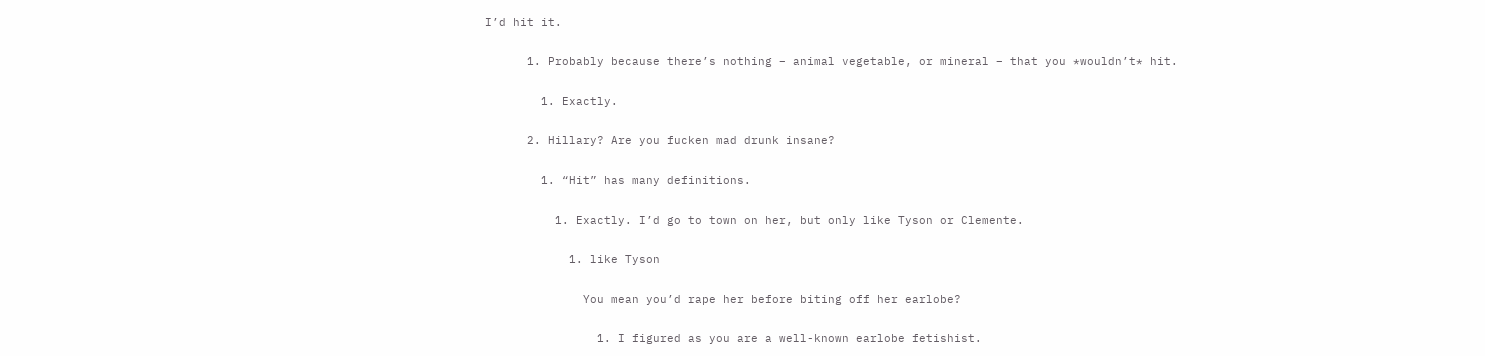I’d hit it.

      1. Probably because there’s nothing – animal vegetable, or mineral – that you *wouldn’t* hit.

        1. Exactly.

      2. Hillary? Are you fucken mad drunk insane?

        1. “Hit” has many definitions.

          1. Exactly. I’d go to town on her, but only like Tyson or Clemente.

            1. like Tyson

              You mean you’d rape her before biting off her earlobe?

                1. I figured as you are a well-known earlobe fetishist.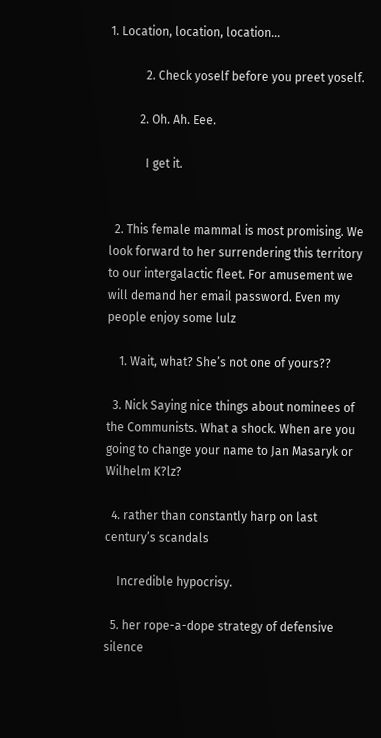1. Location, location, location…

            2. Check yoself before you preet yoself.

          2. Oh. Ah. Eee.

            I get it.


  2. This female mammal is most promising. We look forward to her surrendering this territory to our intergalactic fleet. For amusement we will demand her email password. Even my people enjoy some lulz

    1. Wait, what? She’s not one of yours??

  3. Nick Saying nice things about nominees of the Communists. What a shock. When are you going to change your name to Jan Masaryk or Wilhelm K?lz?

  4. rather than constantly harp on last century’s scandals

    Incredible hypocrisy.

  5. her rope-a-dope strategy of defensive silence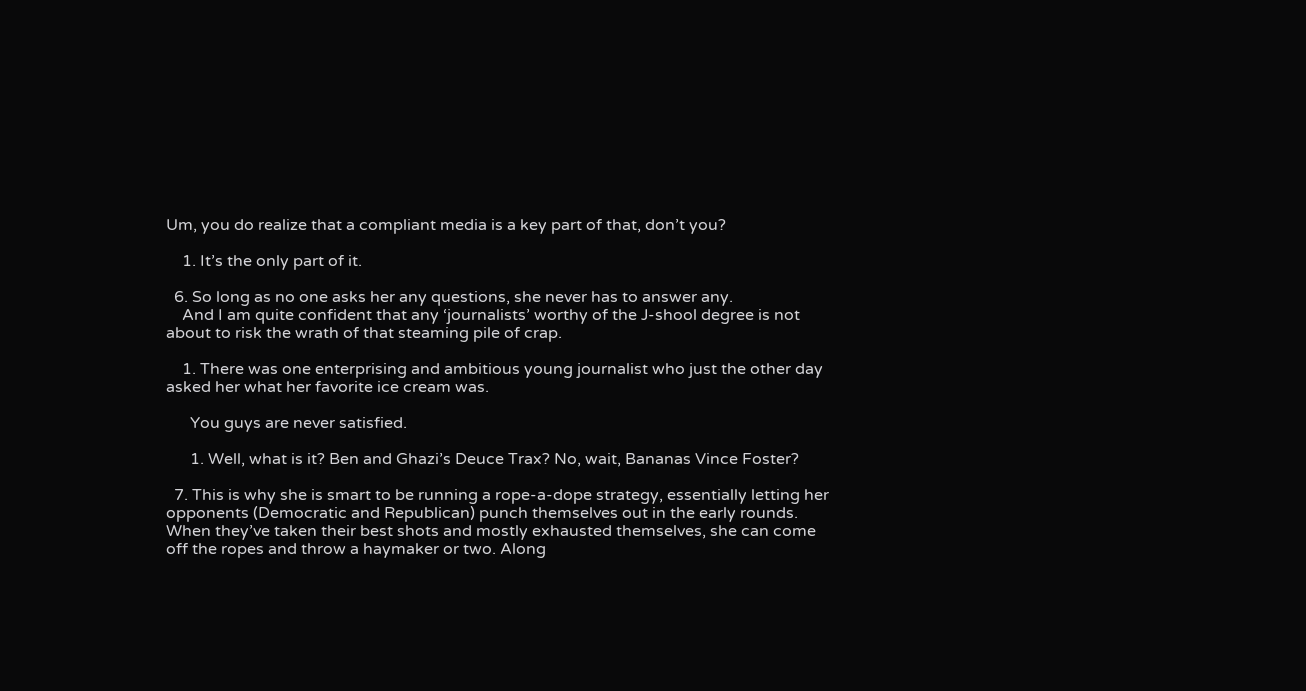Um, you do realize that a compliant media is a key part of that, don’t you?

    1. It’s the only part of it.

  6. So long as no one asks her any questions, she never has to answer any.
    And I am quite confident that any ‘journalists’ worthy of the J-shool degree is not about to risk the wrath of that steaming pile of crap.

    1. There was one enterprising and ambitious young journalist who just the other day asked her what her favorite ice cream was.

      You guys are never satisfied.

      1. Well, what is it? Ben and Ghazi’s Deuce Trax? No, wait, Bananas Vince Foster?

  7. This is why she is smart to be running a rope-a-dope strategy, essentially letting her opponents (Democratic and Republican) punch themselves out in the early rounds. When they’ve taken their best shots and mostly exhausted themselves, she can come off the ropes and throw a haymaker or two. Along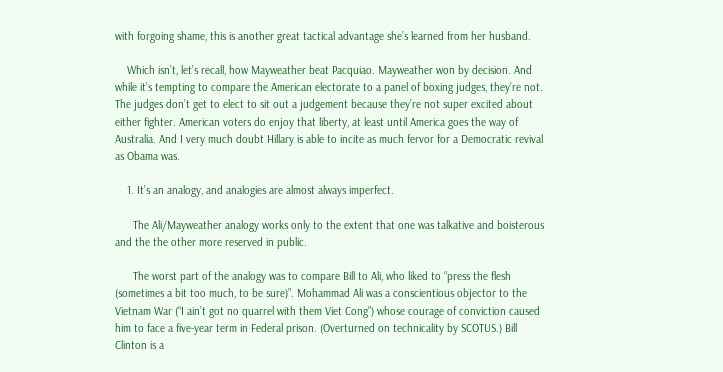with forgoing shame, this is another great tactical advantage she’s learned from her husband.

    Which isn’t, let’s recall, how Mayweather beat Pacquiao. Mayweather won by decision. And while it’s tempting to compare the American electorate to a panel of boxing judges, they’re not. The judges don’t get to elect to sit out a judgement because they’re not super excited about either fighter. American voters do enjoy that liberty, at least until America goes the way of Australia. And I very much doubt Hillary is able to incite as much fervor for a Democratic revival as Obama was.

    1. It’s an analogy, and analogies are almost always imperfect.

      The Ali/Mayweather analogy works only to the extent that one was talkative and boisterous and the the other more reserved in public.

      The worst part of the analogy was to compare Bill to Ali, who liked to “press the flesh (sometimes a bit too much, to be sure)”. Mohammad Ali was a conscientious objector to the Vietnam War (“I ain’t got no quarrel with them Viet Cong”) whose courage of conviction caused him to face a five-year term in Federal prison. (Overturned on technicality by SCOTUS.) Bill Clinton is a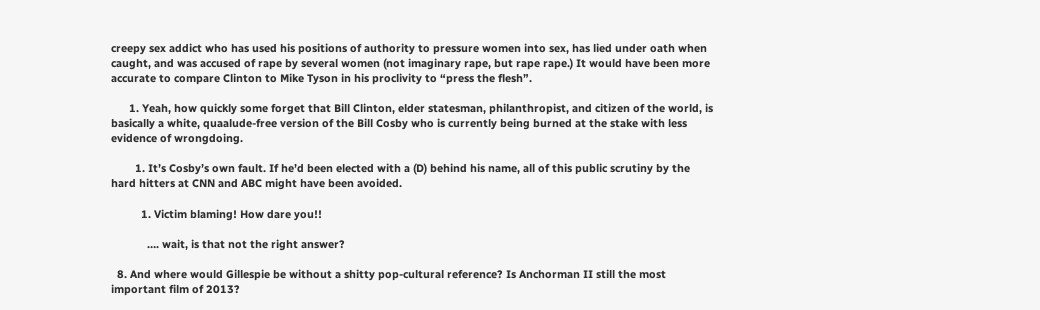creepy sex addict who has used his positions of authority to pressure women into sex, has lied under oath when caught, and was accused of rape by several women (not imaginary rape, but rape rape.) It would have been more accurate to compare Clinton to Mike Tyson in his proclivity to “press the flesh”.

      1. Yeah, how quickly some forget that Bill Clinton, elder statesman, philanthropist, and citizen of the world, is basically a white, quaalude-free version of the Bill Cosby who is currently being burned at the stake with less evidence of wrongdoing.

        1. It’s Cosby’s own fault. If he’d been elected with a (D) behind his name, all of this public scrutiny by the hard hitters at CNN and ABC might have been avoided.

          1. Victim blaming! How dare you!!

            …. wait, is that not the right answer?

  8. And where would Gillespie be without a shitty pop-cultural reference? Is Anchorman II still the most important film of 2013?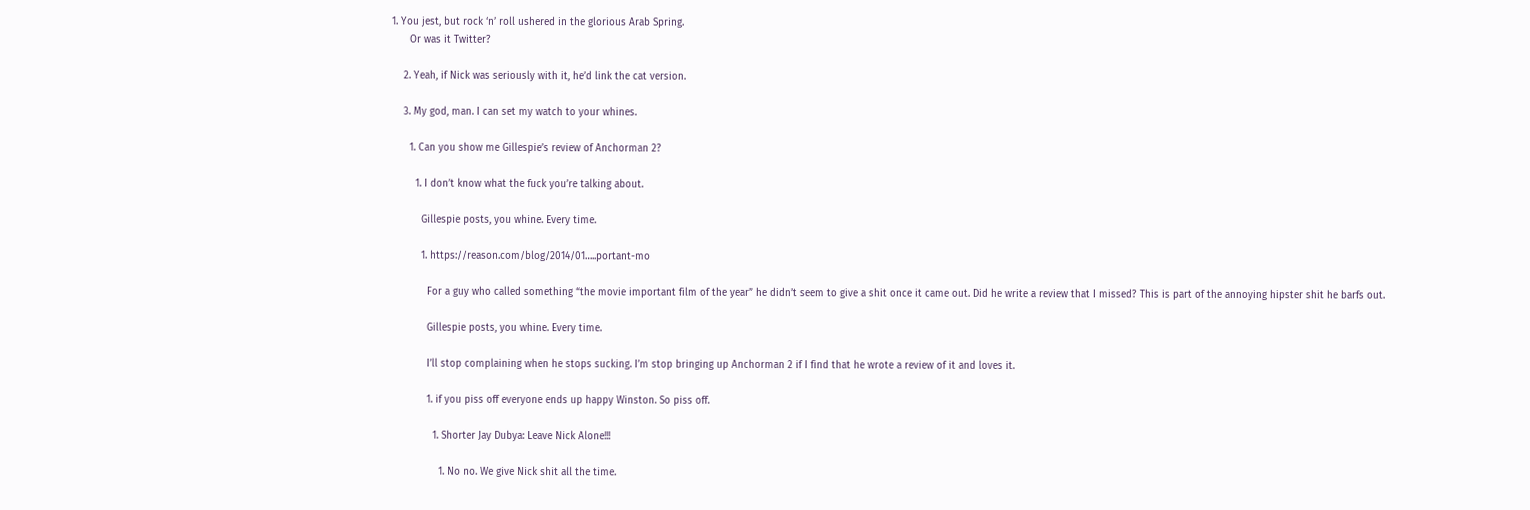1. You jest, but rock ‘n’ roll ushered in the glorious Arab Spring.
      Or was it Twitter?

    2. Yeah, if Nick was seriously with it, he’d link the cat version.

    3. My god, man. I can set my watch to your whines.

      1. Can you show me Gillespie’s review of Anchorman 2?

        1. I don’t know what the fuck you’re talking about.

          Gillespie posts, you whine. Every time.

          1. https://reason.com/blog/2014/01…..portant-mo

            For a guy who called something “the movie important film of the year” he didn’t seem to give a shit once it came out. Did he write a review that I missed? This is part of the annoying hipster shit he barfs out.

            Gillespie posts, you whine. Every time.

            I’ll stop complaining when he stops sucking. I’m stop bringing up Anchorman 2 if I find that he wrote a review of it and loves it.

            1. if you piss off everyone ends up happy Winston. So piss off.

              1. Shorter Jay Dubya: Leave Nick Alone!!!

                1. No no. We give Nick shit all the time.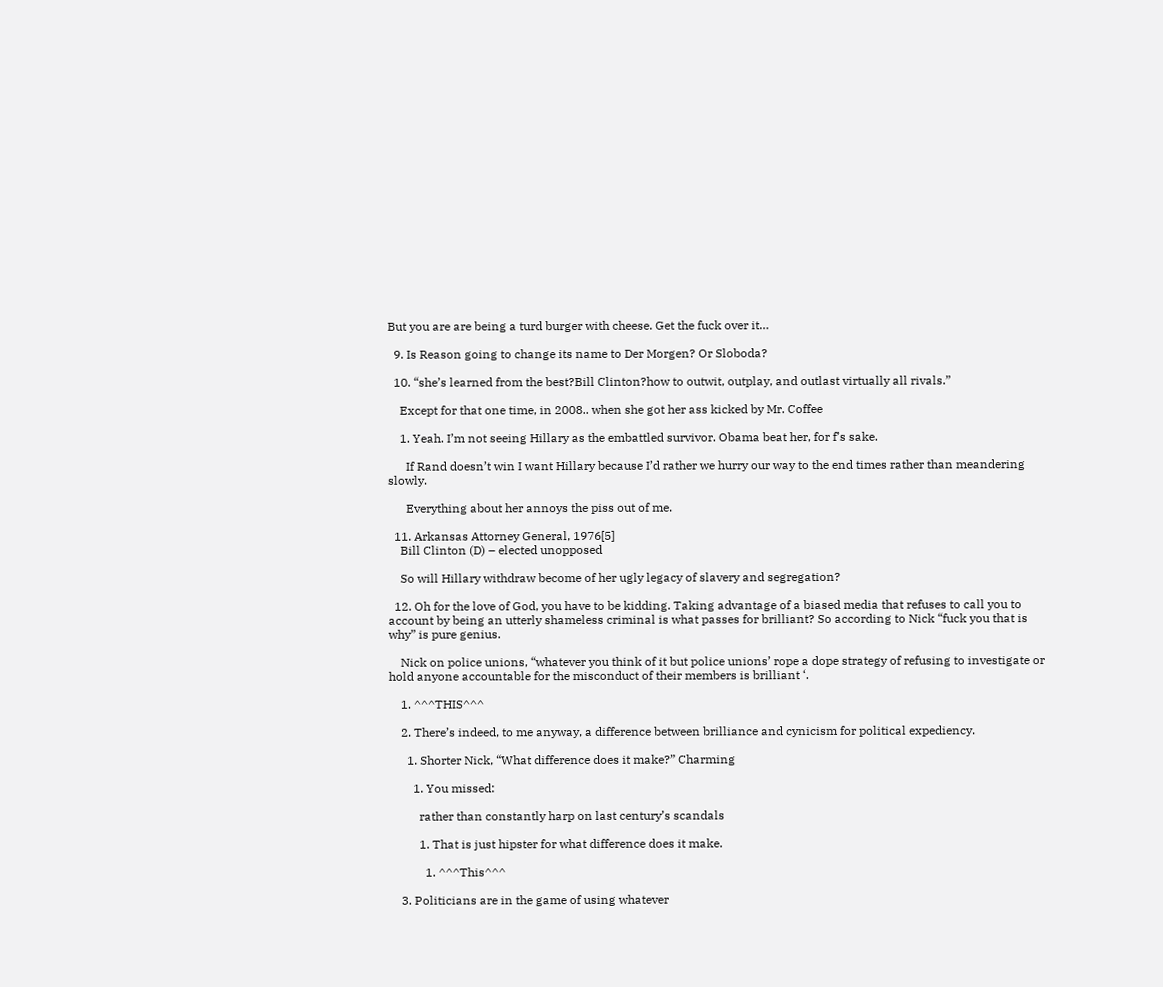But you are are being a turd burger with cheese. Get the fuck over it…

  9. Is Reason going to change its name to Der Morgen? Or Sloboda?

  10. “she’s learned from the best?Bill Clinton?how to outwit, outplay, and outlast virtually all rivals.”

    Except for that one time, in 2008.. when she got her ass kicked by Mr. Coffee

    1. Yeah. I’m not seeing Hillary as the embattled survivor. Obama beat her, for f’s sake.

      If Rand doesn’t win I want Hillary because I’d rather we hurry our way to the end times rather than meandering slowly.

      Everything about her annoys the piss out of me.

  11. Arkansas Attorney General, 1976[5]
    Bill Clinton (D) – elected unopposed

    So will Hillary withdraw become of her ugly legacy of slavery and segregation?

  12. Oh for the love of God, you have to be kidding. Taking advantage of a biased media that refuses to call you to account by being an utterly shameless criminal is what passes for brilliant? So according to Nick “fuck you that is why” is pure genius.

    Nick on police unions, “whatever you think of it but police unions’ rope a dope strategy of refusing to investigate or hold anyone accountable for the misconduct of their members is brilliant ‘.

    1. ^^^THIS^^^

    2. There’s indeed, to me anyway, a difference between brilliance and cynicism for political expediency.

      1. Shorter Nick, “What difference does it make?” Charming

        1. You missed:

          rather than constantly harp on last century’s scandals

          1. That is just hipster for what difference does it make.

            1. ^^^This^^^

    3. Politicians are in the game of using whatever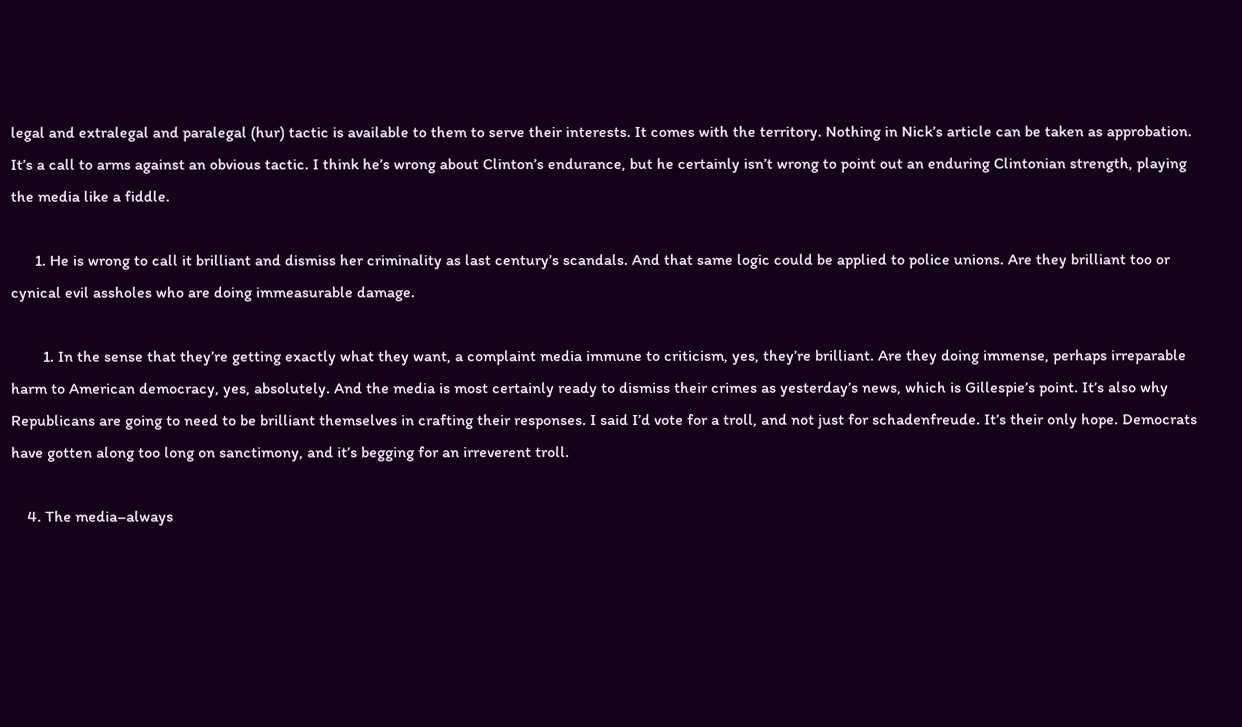legal and extralegal and paralegal (hur) tactic is available to them to serve their interests. It comes with the territory. Nothing in Nick’s article can be taken as approbation. It’s a call to arms against an obvious tactic. I think he’s wrong about Clinton’s endurance, but he certainly isn’t wrong to point out an enduring Clintonian strength, playing the media like a fiddle.

      1. He is wrong to call it brilliant and dismiss her criminality as last century’s scandals. And that same logic could be applied to police unions. Are they brilliant too or cynical evil assholes who are doing immeasurable damage.

        1. In the sense that they’re getting exactly what they want, a complaint media immune to criticism, yes, they’re brilliant. Are they doing immense, perhaps irreparable harm to American democracy, yes, absolutely. And the media is most certainly ready to dismiss their crimes as yesterday’s news, which is Gillespie’s point. It’s also why Republicans are going to need to be brilliant themselves in crafting their responses. I said I’d vote for a troll, and not just for schadenfreude. It’s their only hope. Democrats have gotten along too long on sanctimony, and it’s begging for an irreverent troll.

    4. The media–always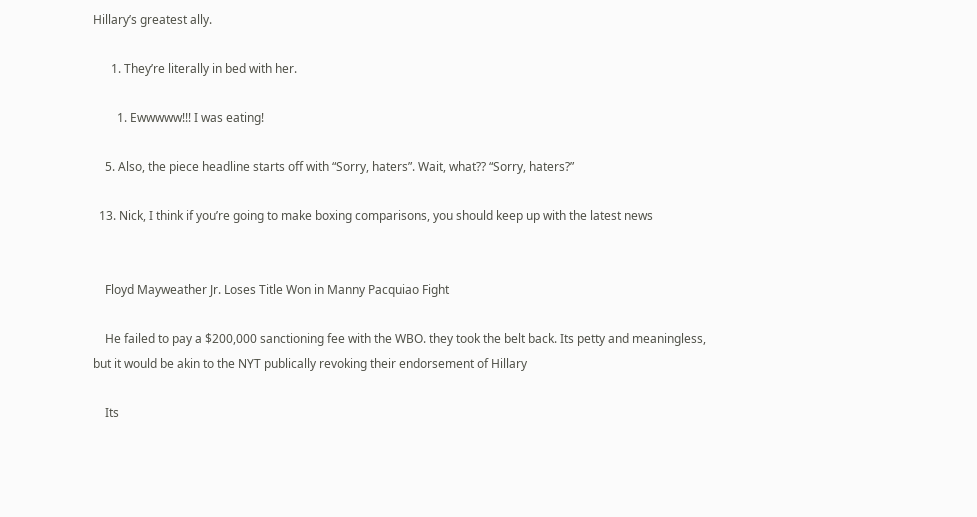Hillary’s greatest ally.

      1. They’re literally in bed with her.

        1. Ewwwww!!! I was eating!

    5. Also, the piece headline starts off with “Sorry, haters”. Wait, what?? “Sorry, haters?”

  13. Nick, I think if you’re going to make boxing comparisons, you should keep up with the latest news


    Floyd Mayweather Jr. Loses Title Won in Manny Pacquiao Fight

    He failed to pay a $200,000 sanctioning fee with the WBO. they took the belt back. Its petty and meaningless, but it would be akin to the NYT publically revoking their endorsement of Hillary

    Its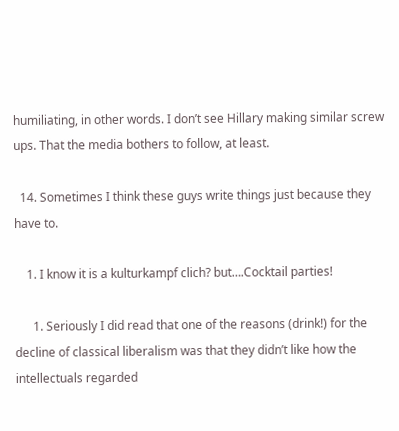humiliating, in other words. I don’t see Hillary making similar screw ups. That the media bothers to follow, at least.

  14. Sometimes I think these guys write things just because they have to.

    1. I know it is a kulturkampf clich? but….Cocktail parties!

      1. Seriously I did read that one of the reasons (drink!) for the decline of classical liberalism was that they didn’t like how the intellectuals regarded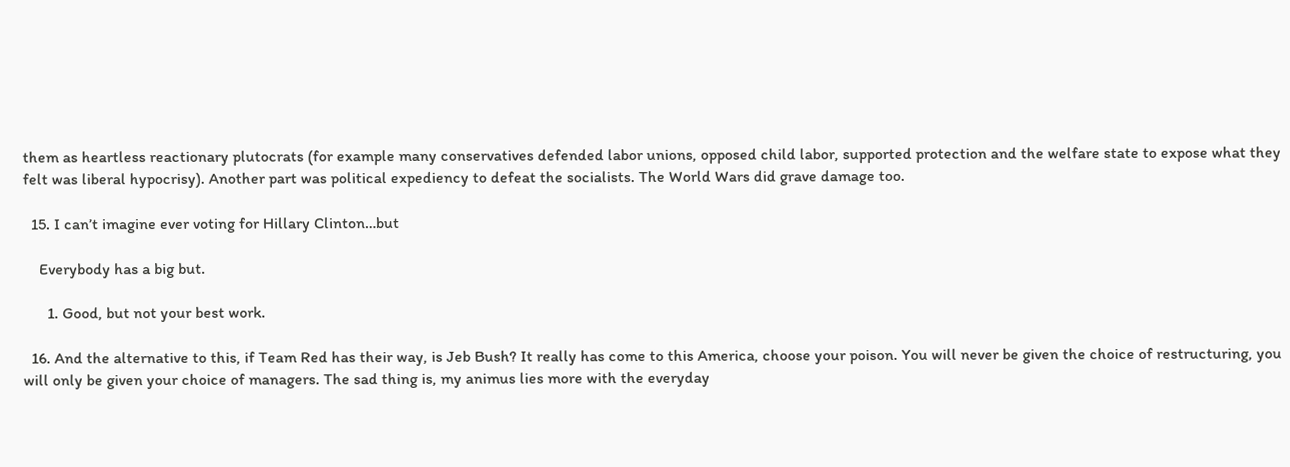them as heartless reactionary plutocrats (for example many conservatives defended labor unions, opposed child labor, supported protection and the welfare state to expose what they felt was liberal hypocrisy). Another part was political expediency to defeat the socialists. The World Wars did grave damage too.

  15. I can’t imagine ever voting for Hillary Clinton…but

    Everybody has a big but.

      1. Good, but not your best work.

  16. And the alternative to this, if Team Red has their way, is Jeb Bush? It really has come to this America, choose your poison. You will never be given the choice of restructuring, you will only be given your choice of managers. The sad thing is, my animus lies more with the everyday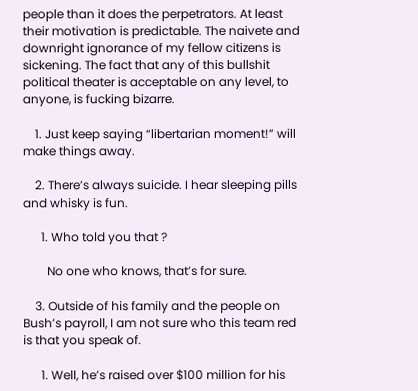people than it does the perpetrators. At least their motivation is predictable. The naivete and downright ignorance of my fellow citizens is sickening. The fact that any of this bullshit political theater is acceptable on any level, to anyone, is fucking bizarre.

    1. Just keep saying “libertarian moment!” will make things away.

    2. There’s always suicide. I hear sleeping pills and whisky is fun.

      1. Who told you that ?

        No one who knows, that’s for sure.

    3. Outside of his family and the people on Bush’s payroll, I am not sure who this team red is that you speak of.

      1. Well, he’s raised over $100 million for his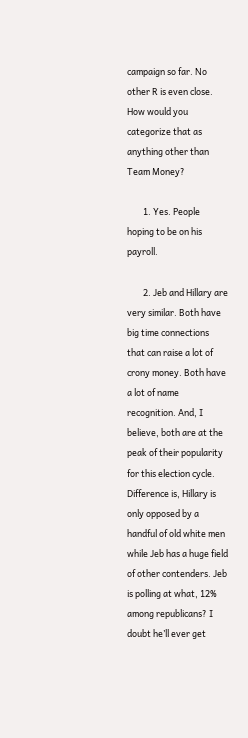campaign so far. No other R is even close. How would you categorize that as anything other than Team Money?

        1. Yes. People hoping to be on his payroll.

        2. Jeb and Hillary are very similar. Both have big time connections that can raise a lot of crony money. Both have a lot of name recognition. And, I believe, both are at the peak of their popularity for this election cycle. Difference is, Hillary is only opposed by a handful of old white men while Jeb has a huge field of other contenders. Jeb is polling at what, 12% among republicans? I doubt he’ll ever get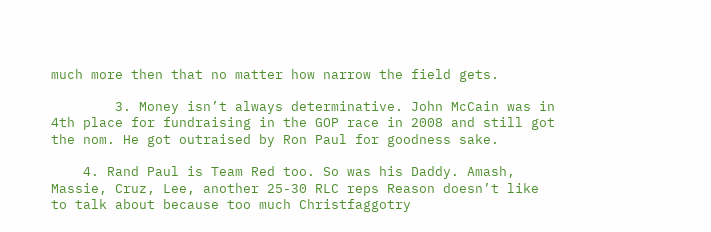much more then that no matter how narrow the field gets.

        3. Money isn’t always determinative. John McCain was in 4th place for fundraising in the GOP race in 2008 and still got the nom. He got outraised by Ron Paul for goodness sake.

    4. Rand Paul is Team Red too. So was his Daddy. Amash, Massie, Cruz, Lee, another 25-30 RLC reps Reason doesn’t like to talk about because too much Christfaggotry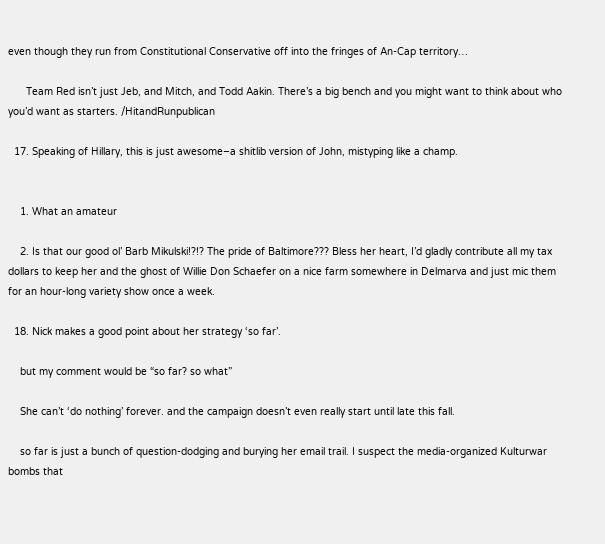even though they run from Constitutional Conservative off into the fringes of An-Cap territory…

      Team Red isn’t just Jeb, and Mitch, and Todd Aakin. There’s a big bench and you might want to think about who you’d want as starters. /HitandRunpublican

  17. Speaking of Hillary, this is just awesome–a shitlib version of John, mistyping like a champ.


    1. What an amateur

    2. Is that our good ol’ Barb Mikulski!?!? The pride of Baltimore??? Bless her heart, I’d gladly contribute all my tax dollars to keep her and the ghost of Willie Don Schaefer on a nice farm somewhere in Delmarva and just mic them for an hour-long variety show once a week.

  18. Nick makes a good point about her strategy ‘so far’.

    but my comment would be “so far? so what”

    She can’t ‘do nothing’ forever. and the campaign doesn’t even really start until late this fall.

    so far is just a bunch of question-dodging and burying her email trail. I suspect the media-organized Kulturwar bombs that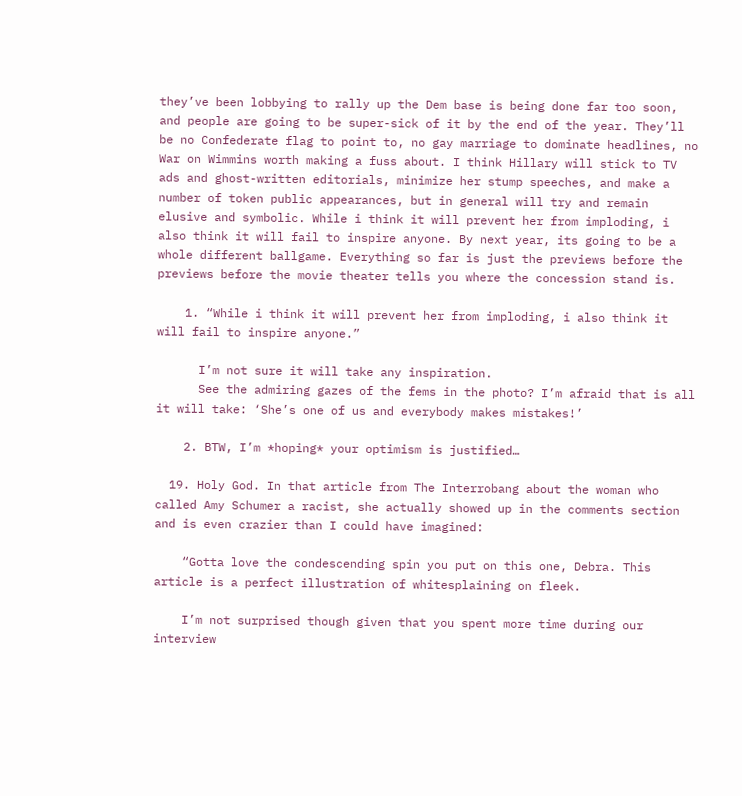they’ve been lobbying to rally up the Dem base is being done far too soon, and people are going to be super-sick of it by the end of the year. They’ll be no Confederate flag to point to, no gay marriage to dominate headlines, no War on Wimmins worth making a fuss about. I think Hillary will stick to TV ads and ghost-written editorials, minimize her stump speeches, and make a number of token public appearances, but in general will try and remain elusive and symbolic. While i think it will prevent her from imploding, i also think it will fail to inspire anyone. By next year, its going to be a whole different ballgame. Everything so far is just the previews before the previews before the movie theater tells you where the concession stand is.

    1. “While i think it will prevent her from imploding, i also think it will fail to inspire anyone.”

      I’m not sure it will take any inspiration.
      See the admiring gazes of the fems in the photo? I’m afraid that is all it will take: ‘She’s one of us and everybody makes mistakes!’

    2. BTW, I’m *hoping* your optimism is justified…

  19. Holy God. In that article from The Interrobang about the woman who called Amy Schumer a racist, she actually showed up in the comments section and is even crazier than I could have imagined:

    “Gotta love the condescending spin you put on this one, Debra. This article is a perfect illustration of whitesplaining on fleek.

    I’m not surprised though given that you spent more time during our interview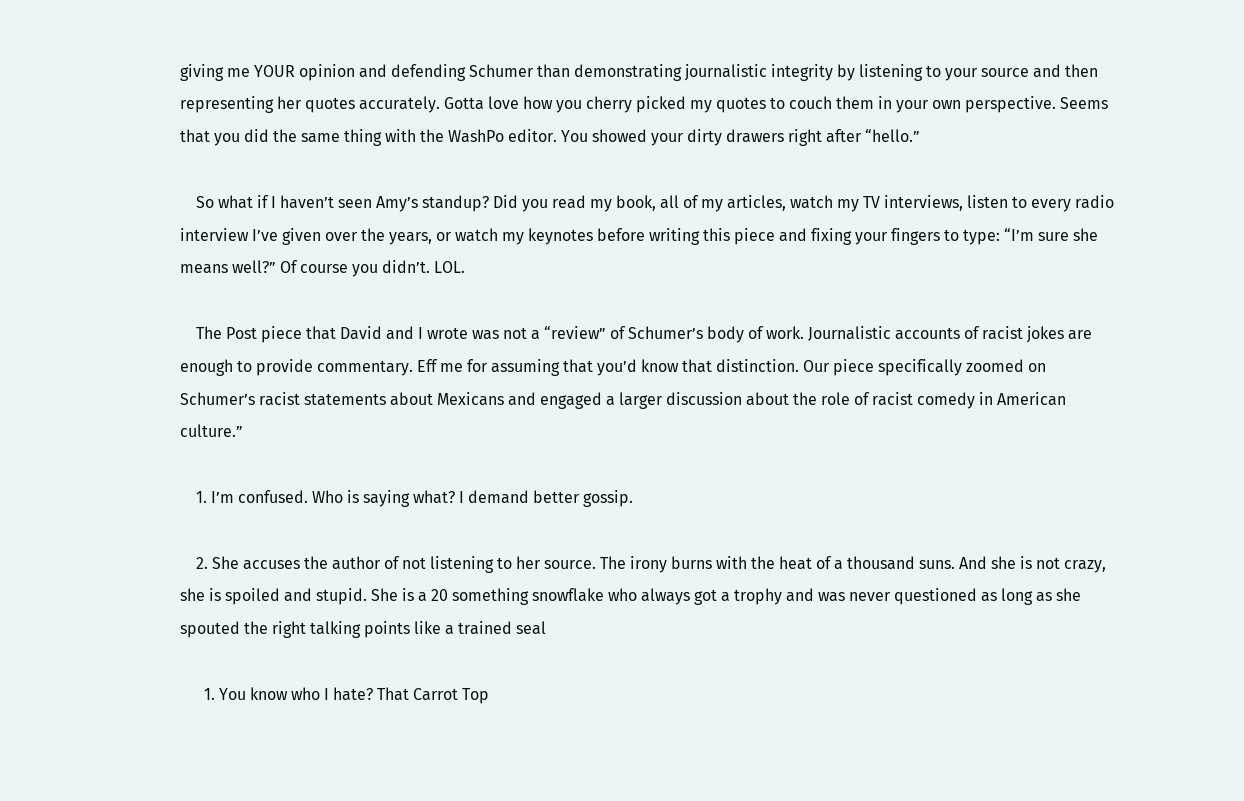giving me YOUR opinion and defending Schumer than demonstrating journalistic integrity by listening to your source and then representing her quotes accurately. Gotta love how you cherry picked my quotes to couch them in your own perspective. Seems that you did the same thing with the WashPo editor. You showed your dirty drawers right after “hello.”

    So what if I haven’t seen Amy’s standup? Did you read my book, all of my articles, watch my TV interviews, listen to every radio interview I’ve given over the years, or watch my keynotes before writing this piece and fixing your fingers to type: “I’m sure she means well?” Of course you didn’t. LOL.

    The Post piece that David and I wrote was not a “review” of Schumer’s body of work. Journalistic accounts of racist jokes are enough to provide commentary. Eff me for assuming that you’d know that distinction. Our piece specifically zoomed on Schumer’s racist statements about Mexicans and engaged a larger discussion about the role of racist comedy in American culture.”

    1. I’m confused. Who is saying what? I demand better gossip.

    2. She accuses the author of not listening to her source. The irony burns with the heat of a thousand suns. And she is not crazy, she is spoiled and stupid. She is a 20 something snowflake who always got a trophy and was never questioned as long as she spouted the right talking points like a trained seal

      1. You know who I hate? That Carrot Top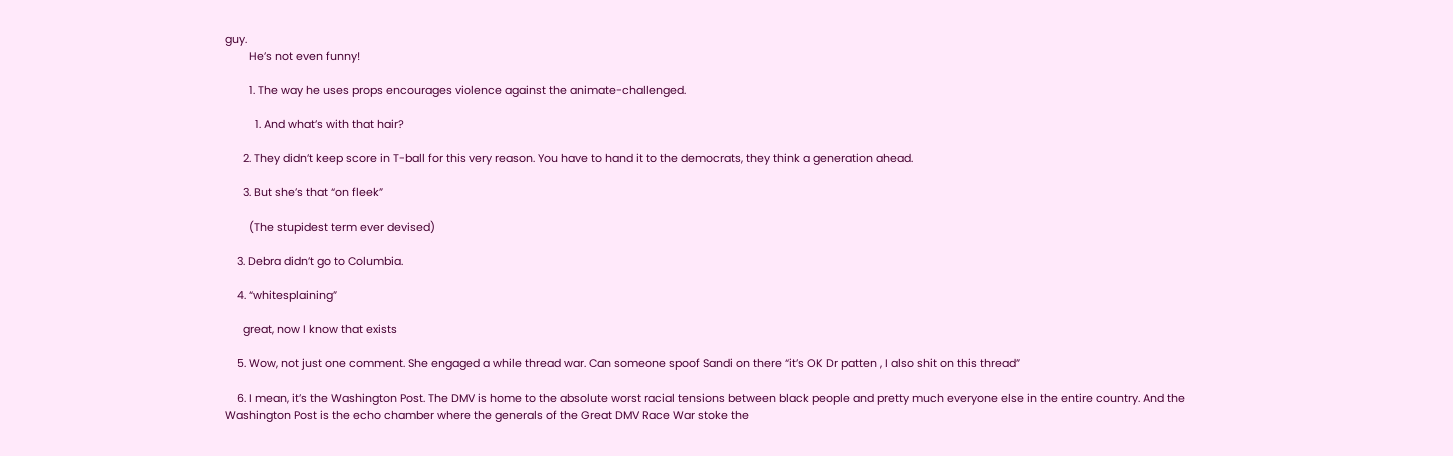guy.
        He’s not even funny!

        1. The way he uses props encourages violence against the animate-challenged.

          1. And what’s with that hair?

      2. They didn’t keep score in T-ball for this very reason. You have to hand it to the democrats, they think a generation ahead.

      3. But she’s that “on fleek”

        (The stupidest term ever devised)

    3. Debra didn’t go to Columbia.

    4. “whitesplaining”

      great, now I know that exists

    5. Wow, not just one comment. She engaged a while thread war. Can someone spoof Sandi on there “it’s OK Dr patten , I also shit on this thread”

    6. I mean, it’s the Washington Post. The DMV is home to the absolute worst racial tensions between black people and pretty much everyone else in the entire country. And the Washington Post is the echo chamber where the generals of the Great DMV Race War stoke the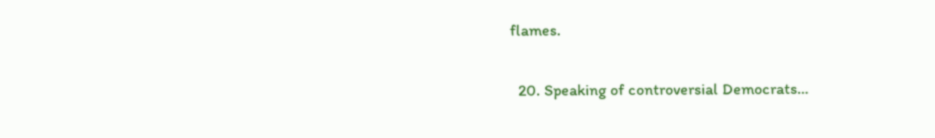flames.

  20. Speaking of controversial Democrats…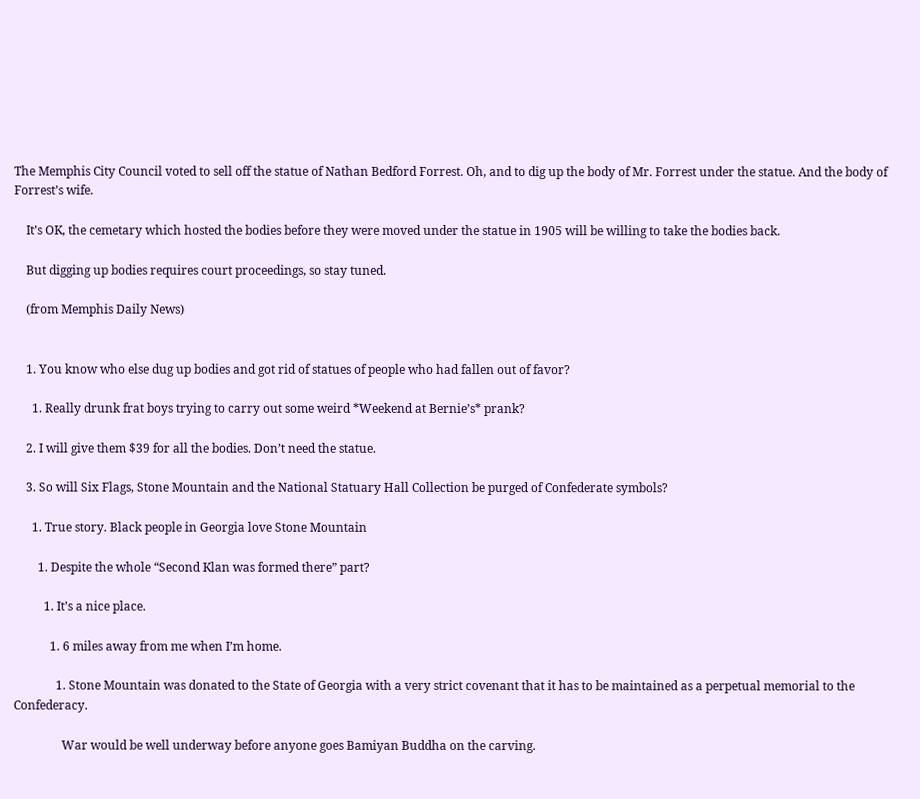The Memphis City Council voted to sell off the statue of Nathan Bedford Forrest. Oh, and to dig up the body of Mr. Forrest under the statue. And the body of Forrest’s wife.

    It’s OK, the cemetary which hosted the bodies before they were moved under the statue in 1905 will be willing to take the bodies back.

    But digging up bodies requires court proceedings, so stay tuned.

    (from Memphis Daily News)


    1. You know who else dug up bodies and got rid of statues of people who had fallen out of favor?

      1. Really drunk frat boys trying to carry out some weird *Weekend at Bernie’s* prank?

    2. I will give them $39 for all the bodies. Don’t need the statue.

    3. So will Six Flags, Stone Mountain and the National Statuary Hall Collection be purged of Confederate symbols?

      1. True story. Black people in Georgia love Stone Mountain

        1. Despite the whole “Second Klan was formed there” part?

          1. It’s a nice place.

            1. 6 miles away from me when I’m home.

              1. Stone Mountain was donated to the State of Georgia with a very strict covenant that it has to be maintained as a perpetual memorial to the Confederacy.

                War would be well underway before anyone goes Bamiyan Buddha on the carving.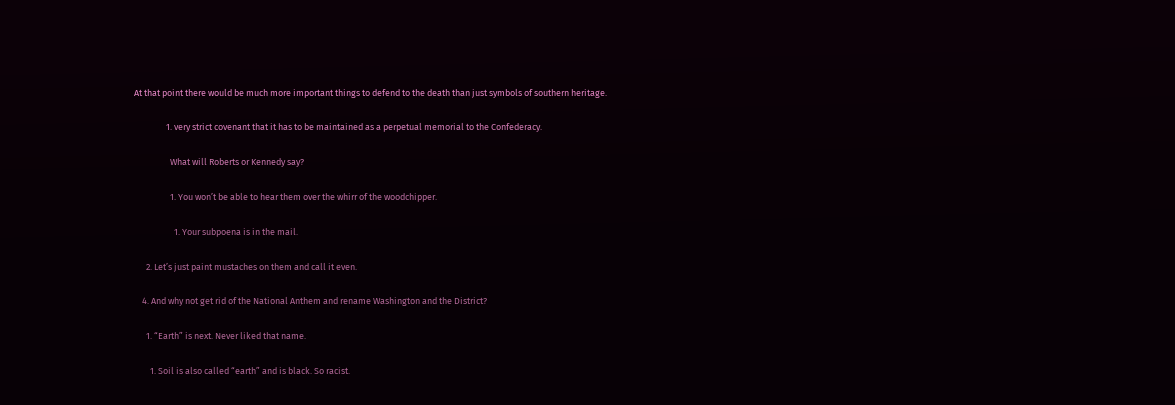At that point there would be much more important things to defend to the death than just symbols of southern heritage.

                1. very strict covenant that it has to be maintained as a perpetual memorial to the Confederacy.

                  What will Roberts or Kennedy say?

                  1. You won’t be able to hear them over the whirr of the woodchipper.

                    1. Your subpoena is in the mail.

      2. Let’s just paint mustaches on them and call it even.

    4. And why not get rid of the National Anthem and rename Washington and the District?

      1. “Earth” is next. Never liked that name.

        1. Soil is also called “earth” and is black. So racist.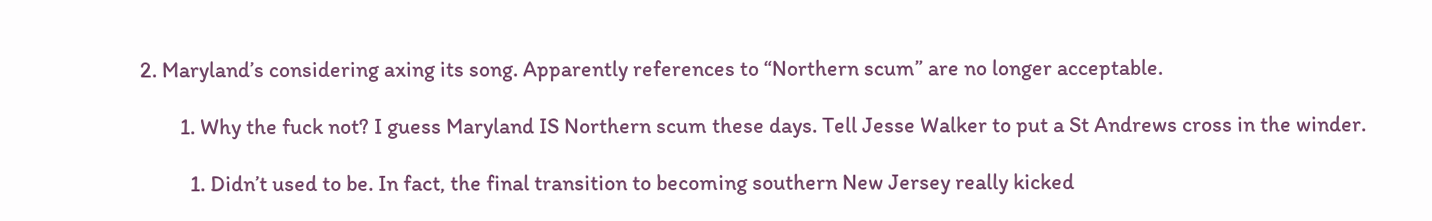2. Maryland’s considering axing its song. Apparently references to “Northern scum” are no longer acceptable.

        1. Why the fuck not? I guess Maryland IS Northern scum these days. Tell Jesse Walker to put a St Andrews cross in the winder.

          1. Didn’t used to be. In fact, the final transition to becoming southern New Jersey really kicked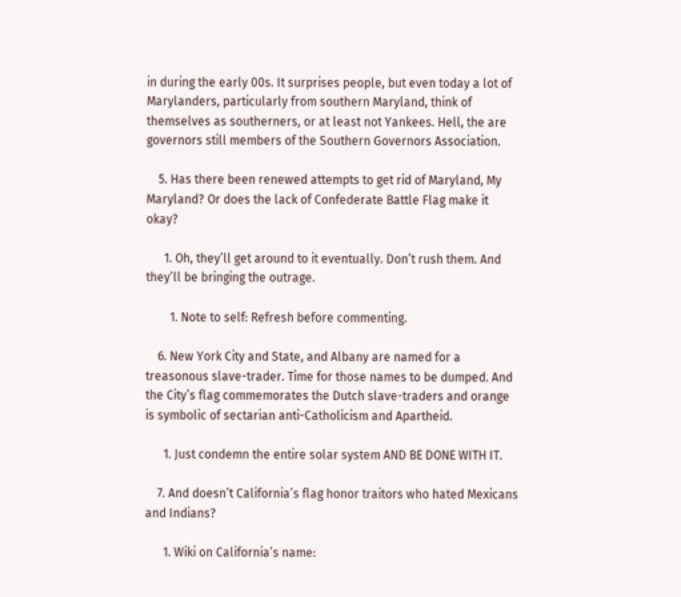in during the early 00s. It surprises people, but even today a lot of Marylanders, particularly from southern Maryland, think of themselves as southerners, or at least not Yankees. Hell, the are governors still members of the Southern Governors Association.

    5. Has there been renewed attempts to get rid of Maryland, My Maryland? Or does the lack of Confederate Battle Flag make it okay?

      1. Oh, they’ll get around to it eventually. Don’t rush them. And they’ll be bringing the outrage.

        1. Note to self: Refresh before commenting.

    6. New York City and State, and Albany are named for a treasonous slave-trader. Time for those names to be dumped. And the City’s flag commemorates the Dutch slave-traders and orange is symbolic of sectarian anti-Catholicism and Apartheid.

      1. Just condemn the entire solar system AND BE DONE WITH IT.

    7. And doesn’t California’s flag honor traitors who hated Mexicans and Indians?

      1. Wiki on California’s name: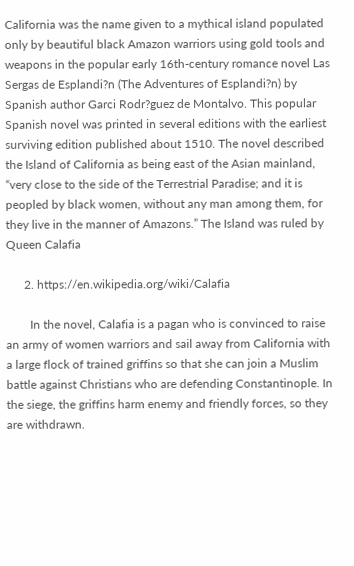California was the name given to a mythical island populated only by beautiful black Amazon warriors using gold tools and weapons in the popular early 16th-century romance novel Las Sergas de Esplandi?n (The Adventures of Esplandi?n) by Spanish author Garci Rodr?guez de Montalvo. This popular Spanish novel was printed in several editions with the earliest surviving edition published about 1510. The novel described the Island of California as being east of the Asian mainland, “very close to the side of the Terrestrial Paradise; and it is peopled by black women, without any man among them, for they live in the manner of Amazons.” The Island was ruled by Queen Calafia

      2. https://en.wikipedia.org/wiki/Calafia

        In the novel, Calafia is a pagan who is convinced to raise an army of women warriors and sail away from California with a large flock of trained griffins so that she can join a Muslim battle against Christians who are defending Constantinople. In the siege, the griffins harm enemy and friendly forces, so they are withdrawn.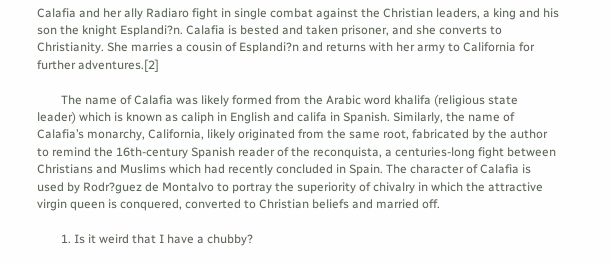Calafia and her ally Radiaro fight in single combat against the Christian leaders, a king and his son the knight Esplandi?n. Calafia is bested and taken prisoner, and she converts to Christianity. She marries a cousin of Esplandi?n and returns with her army to California for further adventures.[2]

        The name of Calafia was likely formed from the Arabic word khalifa (religious state leader) which is known as caliph in English and califa in Spanish. Similarly, the name of Calafia’s monarchy, California, likely originated from the same root, fabricated by the author to remind the 16th-century Spanish reader of the reconquista, a centuries-long fight between Christians and Muslims which had recently concluded in Spain. The character of Calafia is used by Rodr?guez de Montalvo to portray the superiority of chivalry in which the attractive virgin queen is conquered, converted to Christian beliefs and married off.

        1. Is it weird that I have a chubby?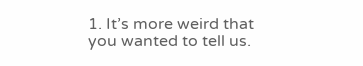1. It’s more weird that you wanted to tell us.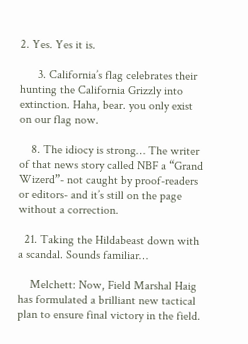2. Yes. Yes it is.

      3. California’s flag celebrates their hunting the California Grizzly into extinction. Haha, bear. you only exist on our flag now.

    8. The idiocy is strong… The writer of that news story called NBF a “Grand Wizerd”- not caught by proof-readers or editors- and it’s still on the page without a correction.

  21. Taking the Hildabeast down with a scandal. Sounds familiar…

    Melchett: Now, Field Marshal Haig has formulated a brilliant new tactical plan to ensure final victory in the field.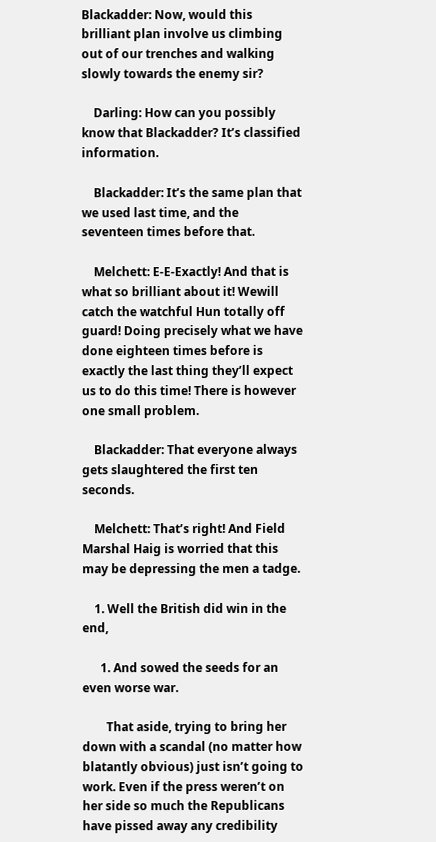Blackadder: Now, would this brilliant plan involve us climbing out of our trenches and walking slowly towards the enemy sir?

    Darling: How can you possibly know that Blackadder? It’s classified information.

    Blackadder: It’s the same plan that we used last time, and the seventeen times before that.

    Melchett: E-E-Exactly! And that is what so brilliant about it! Wewill catch the watchful Hun totally off guard! Doing precisely what we have done eighteen times before is exactly the last thing they’ll expect us to do this time! There is however one small problem.

    Blackadder: That everyone always gets slaughtered the first ten seconds.

    Melchett: That’s right! And Field Marshal Haig is worried that this may be depressing the men a tadge.

    1. Well the British did win in the end,

      1. And sowed the seeds for an even worse war.

        That aside, trying to bring her down with a scandal (no matter how blatantly obvious) just isn’t going to work. Even if the press weren’t on her side so much the Republicans have pissed away any credibility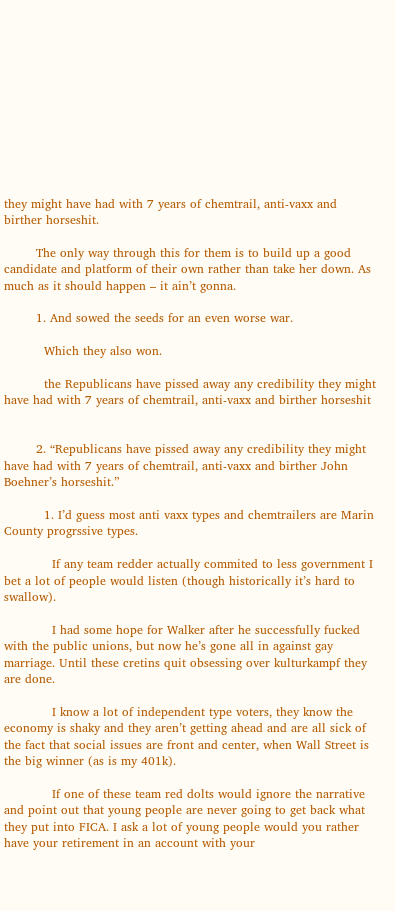they might have had with 7 years of chemtrail, anti-vaxx and birther horseshit.

        The only way through this for them is to build up a good candidate and platform of their own rather than take her down. As much as it should happen – it ain’t gonna.

        1. And sowed the seeds for an even worse war.

          Which they also won.

          the Republicans have pissed away any credibility they might have had with 7 years of chemtrail, anti-vaxx and birther horseshit


        2. “Republicans have pissed away any credibility they might have had with 7 years of chemtrail, anti-vaxx and birther John Boehner’s horseshit.”

          1. I’d guess most anti vaxx types and chemtrailers are Marin County progrssive types.

            If any team redder actually commited to less government I bet a lot of people would listen (though historically it’s hard to swallow).

            I had some hope for Walker after he successfully fucked with the public unions, but now he’s gone all in against gay marriage. Until these cretins quit obsessing over kulturkampf they are done.

            I know a lot of independent type voters, they know the economy is shaky and they aren’t getting ahead and are all sick of the fact that social issues are front and center, when Wall Street is the big winner (as is my 401k).

            If one of these team red dolts would ignore the narrative and point out that young people are never going to get back what they put into FICA. I ask a lot of young people would you rather have your retirement in an account with your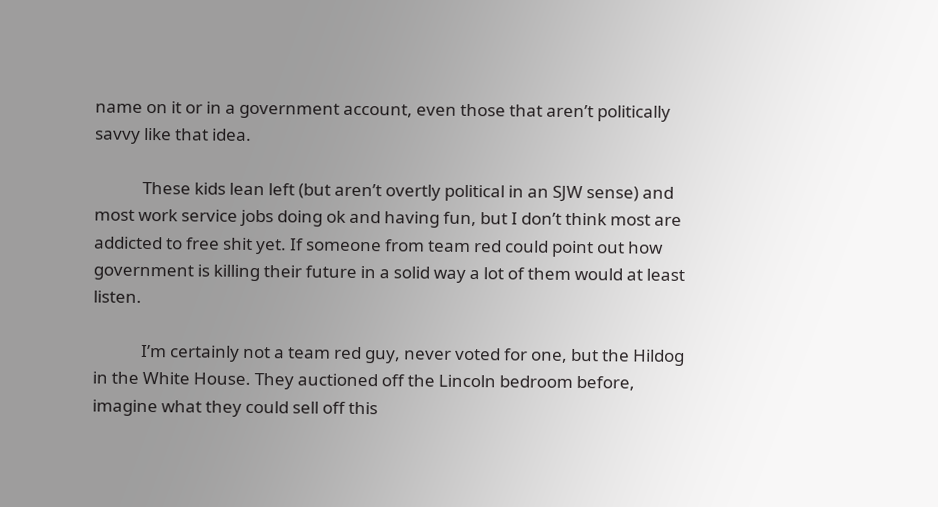name on it or in a government account, even those that aren’t politically savvy like that idea.

            These kids lean left (but aren’t overtly political in an SJW sense) and most work service jobs doing ok and having fun, but I don’t think most are addicted to free shit yet. If someone from team red could point out how government is killing their future in a solid way a lot of them would at least listen.

            I’m certainly not a team red guy, never voted for one, but the Hildog in the White House. They auctioned off the Lincoln bedroom before, imagine what they could sell off this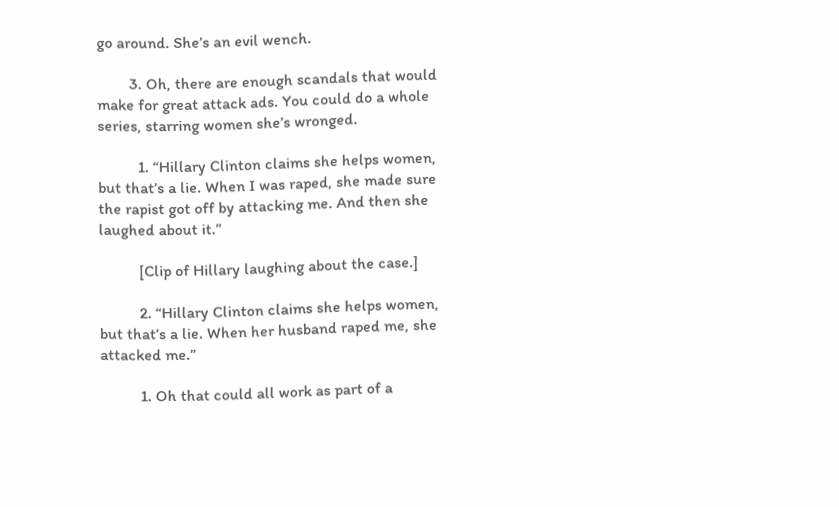go around. She’s an evil wench.

        3. Oh, there are enough scandals that would make for great attack ads. You could do a whole series, starring women she’s wronged.

          1. “Hillary Clinton claims she helps women, but that’s a lie. When I was raped, she made sure the rapist got off by attacking me. And then she laughed about it.”

          [Clip of Hillary laughing about the case.]

          2. “Hillary Clinton claims she helps women, but that’s a lie. When her husband raped me, she attacked me.”

          1. Oh that could all work as part of a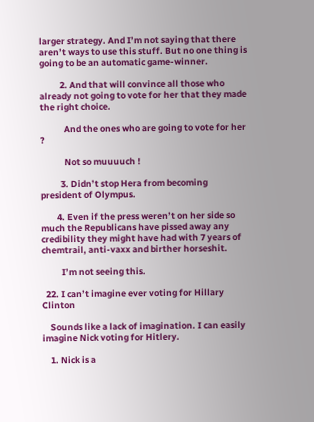larger strategy. And I’m not saying that there aren’t ways to use this stuff. But no one thing is going to be an automatic game-winner.

          2. And that will convince all those who already not going to vote for her that they made the right choice.

            And the ones who are going to vote for her ?

            Not so muuuuch !

          3. Didn’t stop Hera from becoming president of Olympus.

        4. Even if the press weren’t on her side so much the Republicans have pissed away any credibility they might have had with 7 years of chemtrail, anti-vaxx and birther horseshit.

          I’m not seeing this.

  22. I can’t imagine ever voting for Hillary Clinton

    Sounds like a lack of imagination. I can easily imagine Nick voting for Hitlery.

    1. Nick is a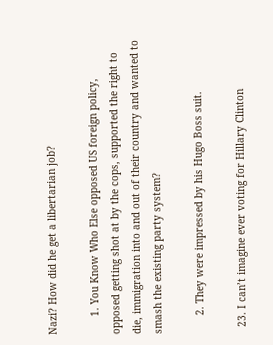Nazi? How did he get a libertarian job?

      1. You Know Who Else opposed US foreign policy, opposed getting shot at by the cops, supported the right to die, immigration into and out of their country and wanted to smash the existing party system?

      2. They were impressed by his Hugo Boss suit.

  23. I can’t imagine ever voting for Hillary Clinton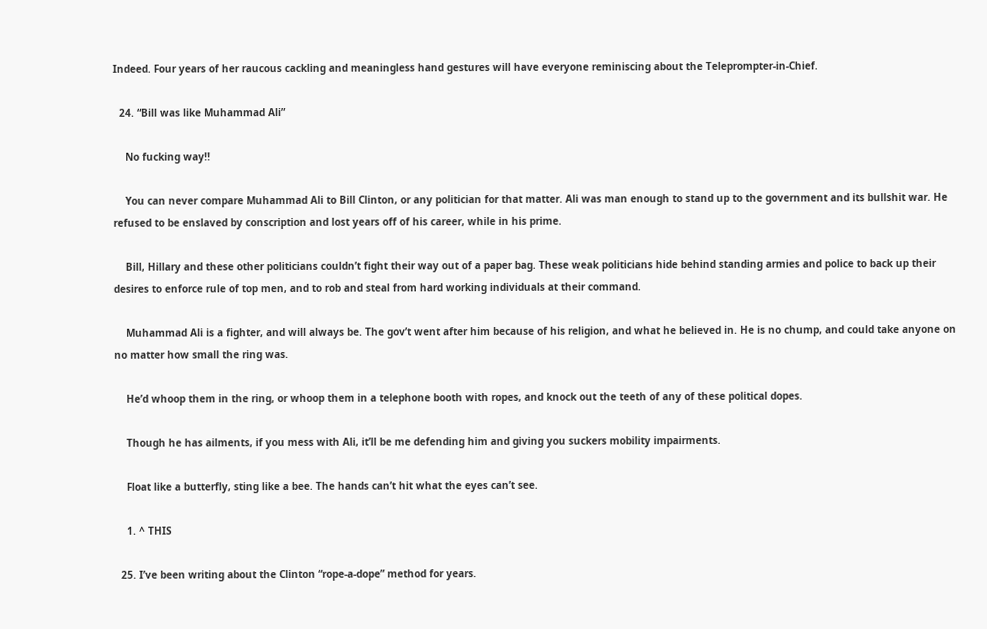Indeed. Four years of her raucous cackling and meaningless hand gestures will have everyone reminiscing about the Teleprompter-in-Chief.

  24. “Bill was like Muhammad Ali”

    No fucking way!!

    You can never compare Muhammad Ali to Bill Clinton, or any politician for that matter. Ali was man enough to stand up to the government and its bullshit war. He refused to be enslaved by conscription and lost years off of his career, while in his prime.

    Bill, Hillary and these other politicians couldn’t fight their way out of a paper bag. These weak politicians hide behind standing armies and police to back up their desires to enforce rule of top men, and to rob and steal from hard working individuals at their command.

    Muhammad Ali is a fighter, and will always be. The gov’t went after him because of his religion, and what he believed in. He is no chump, and could take anyone on no matter how small the ring was.

    He’d whoop them in the ring, or whoop them in a telephone booth with ropes, and knock out the teeth of any of these political dopes.

    Though he has ailments, if you mess with Ali, it’ll be me defending him and giving you suckers mobility impairments.

    Float like a butterfly, sting like a bee. The hands can’t hit what the eyes can’t see.

    1. ^ THIS

  25. I’ve been writing about the Clinton “rope-a-dope” method for years.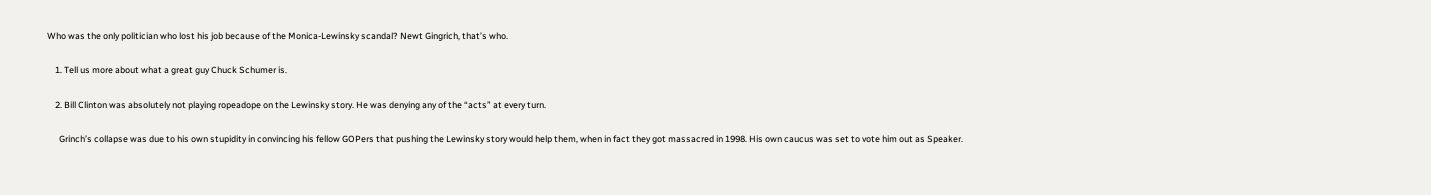Who was the only politician who lost his job because of the Monica-Lewinsky scandal? Newt Gingrich, that’s who.

    1. Tell us more about what a great guy Chuck Schumer is.

    2. Bill Clinton was absolutely not playing ropeadope on the Lewinsky story. He was denying any of the “acts” at every turn.

      Grinch’s collapse was due to his own stupidity in convincing his fellow GOPers that pushing the Lewinsky story would help them, when in fact they got massacred in 1998. His own caucus was set to vote him out as Speaker.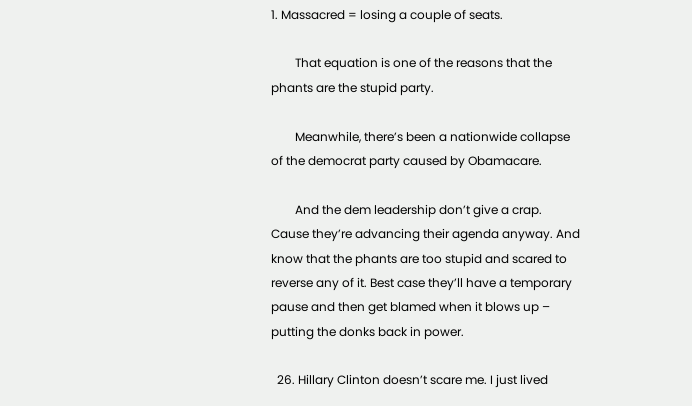1. Massacred = losing a couple of seats.

        That equation is one of the reasons that the phants are the stupid party.

        Meanwhile, there’s been a nationwide collapse of the democrat party caused by Obamacare.

        And the dem leadership don’t give a crap. Cause they’re advancing their agenda anyway. And know that the phants are too stupid and scared to reverse any of it. Best case they’ll have a temporary pause and then get blamed when it blows up – putting the donks back in power.

  26. Hillary Clinton doesn’t scare me. I just lived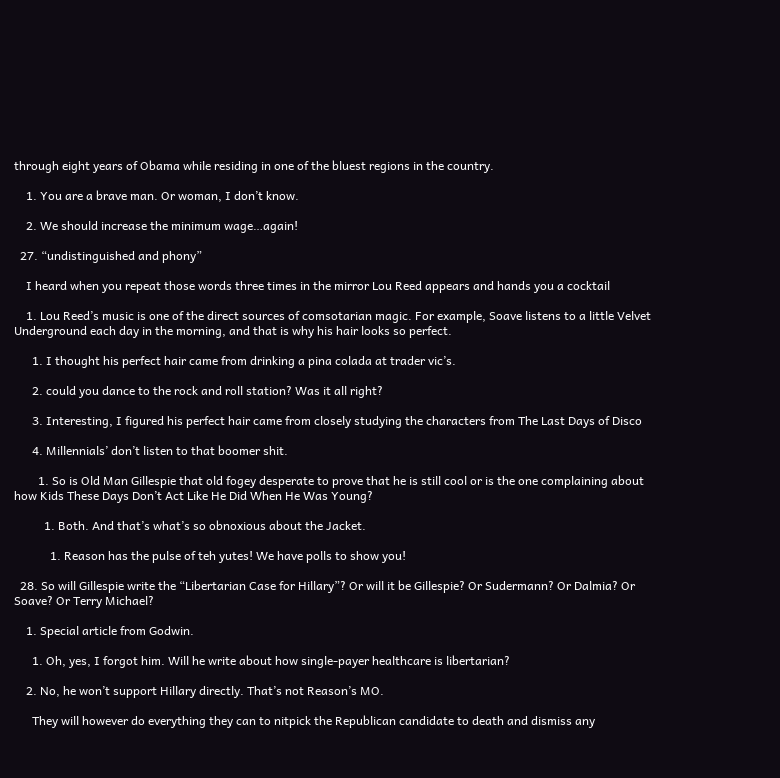through eight years of Obama while residing in one of the bluest regions in the country.

    1. You are a brave man. Or woman, I don’t know.

    2. We should increase the minimum wage…again!

  27. “undistinguished and phony”

    I heard when you repeat those words three times in the mirror Lou Reed appears and hands you a cocktail

    1. Lou Reed’s music is one of the direct sources of comsotarian magic. For example, Soave listens to a little Velvet Underground each day in the morning, and that is why his hair looks so perfect.

      1. I thought his perfect hair came from drinking a pina colada at trader vic’s.

      2. could you dance to the rock and roll station? Was it all right?

      3. Interesting, I figured his perfect hair came from closely studying the characters from The Last Days of Disco

      4. Millennials’ don’t listen to that boomer shit.

        1. So is Old Man Gillespie that old fogey desperate to prove that he is still cool or is the one complaining about how Kids These Days Don’t Act Like He Did When He Was Young?

          1. Both. And that’s what’s so obnoxious about the Jacket.

            1. Reason has the pulse of teh yutes! We have polls to show you!

  28. So will Gillespie write the “Libertarian Case for Hillary”? Or will it be Gillespie? Or Sudermann? Or Dalmia? Or Soave? Or Terry Michael?

    1. Special article from Godwin.

      1. Oh, yes, I forgot him. Will he write about how single-payer healthcare is libertarian?

    2. No, he won’t support Hillary directly. That’s not Reason’s MO.

      They will however do everything they can to nitpick the Republican candidate to death and dismiss any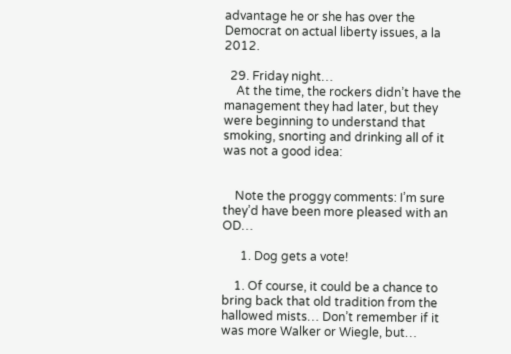advantage he or she has over the Democrat on actual liberty issues, a la 2012.

  29. Friday night…
    At the time, the rockers didn’t have the management they had later, but they were beginning to understand that smoking, snorting and drinking all of it was not a good idea:


    Note the proggy comments: I’m sure they’d have been more pleased with an OD…

      1. Dog gets a vote!

    1. Of course, it could be a chance to bring back that old tradition from the hallowed mists… Don’t remember if it was more Walker or Wiegle, but…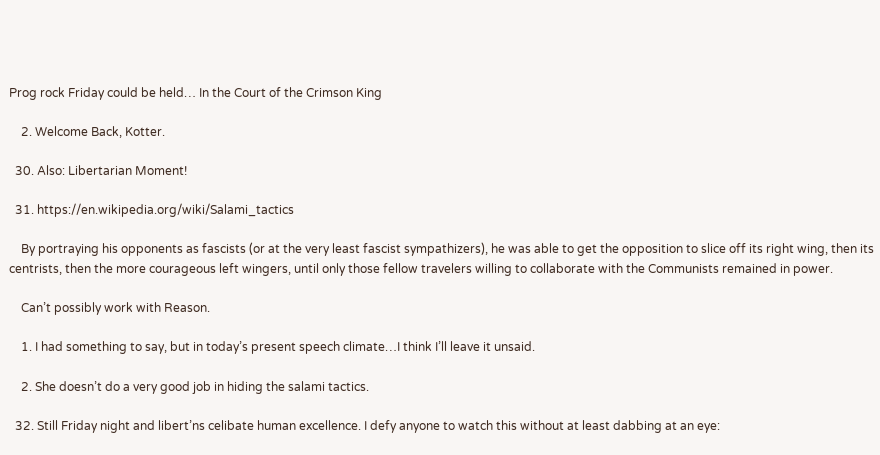Prog rock Friday could be held… In the Court of the Crimson King

    2. Welcome Back, Kotter.

  30. Also: Libertarian Moment!

  31. https://en.wikipedia.org/wiki/Salami_tactics

    By portraying his opponents as fascists (or at the very least fascist sympathizers), he was able to get the opposition to slice off its right wing, then its centrists, then the more courageous left wingers, until only those fellow travelers willing to collaborate with the Communists remained in power.

    Can’t possibly work with Reason.

    1. I had something to say, but in today’s present speech climate…I think I’ll leave it unsaid.

    2. She doesn’t do a very good job in hiding the salami tactics.

  32. Still Friday night and libert’ns celibate human excellence. I defy anyone to watch this without at least dabbing at an eye: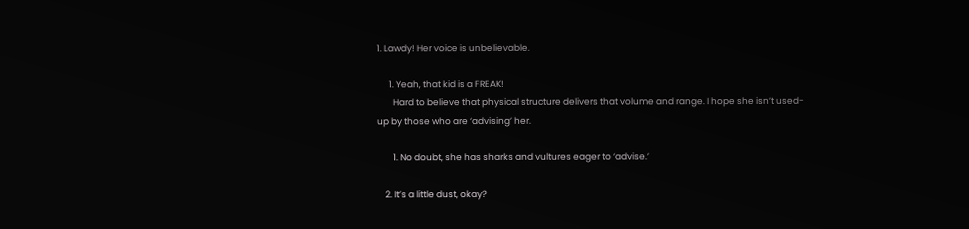1. Lawdy! Her voice is unbelievable.

      1. Yeah, that kid is a FREAK!
        Hard to believe that physical structure delivers that volume and range. I hope she isn’t used-up by those who are ‘advising’ her.

        1. No doubt, she has sharks and vultures eager to ‘advise.’

    2. It’s a little dust, okay?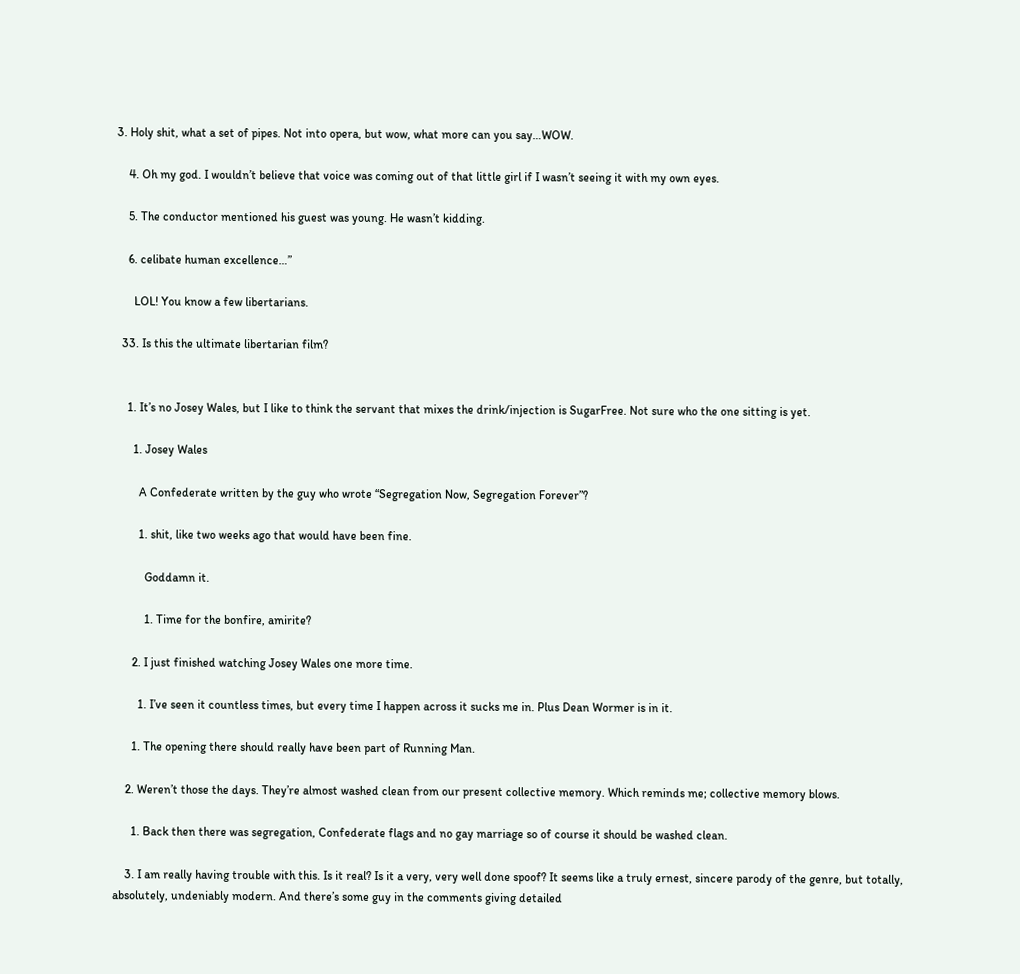3. Holy shit, what a set of pipes. Not into opera, but wow, what more can you say…WOW.

    4. Oh my god. I wouldn’t believe that voice was coming out of that little girl if I wasn’t seeing it with my own eyes.

    5. The conductor mentioned his guest was young. He wasn’t kidding.

    6. celibate human excellence…”

      LOL! You know a few libertarians.

  33. Is this the ultimate libertarian film?


    1. It’s no Josey Wales, but I like to think the servant that mixes the drink/injection is SugarFree. Not sure who the one sitting is yet.

      1. Josey Wales

        A Confederate written by the guy who wrote “Segregation Now, Segregation Forever”?

        1. shit, like two weeks ago that would have been fine.

          Goddamn it.

          1. Time for the bonfire, amirite?

      2. I just finished watching Josey Wales one more time.

        1. I’ve seen it countless times, but every time I happen across it sucks me in. Plus Dean Wormer is in it.

      1. The opening there should really have been part of Running Man.

    2. Weren’t those the days. They’re almost washed clean from our present collective memory. Which reminds me; collective memory blows.

      1. Back then there was segregation, Confederate flags and no gay marriage so of course it should be washed clean.

    3. I am really having trouble with this. Is it real? Is it a very, very well done spoof? It seems like a truly ernest, sincere parody of the genre, but totally, absolutely, undeniably modern. And there’s some guy in the comments giving detailed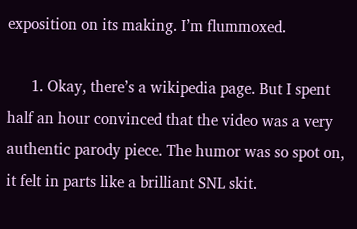exposition on its making. I’m flummoxed.

      1. Okay, there’s a wikipedia page. But I spent half an hour convinced that the video was a very authentic parody piece. The humor was so spot on, it felt in parts like a brilliant SNL skit.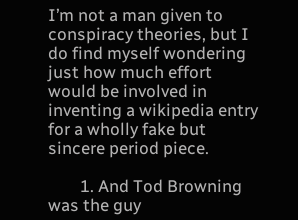I’m not a man given to conspiracy theories, but I do find myself wondering just how much effort would be involved in inventing a wikipedia entry for a wholly fake but sincere period piece.

        1. And Tod Browning was the guy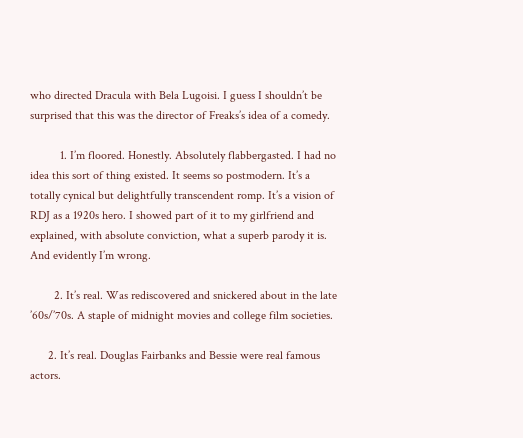who directed Dracula with Bela Lugoisi. I guess I shouldn’t be surprised that this was the director of Freaks’s idea of a comedy.

          1. I’m floored. Honestly. Absolutely flabbergasted. I had no idea this sort of thing existed. It seems so postmodern. It’s a totally cynical but delightfully transcendent romp. It’s a vision of RDJ as a 1920s hero. I showed part of it to my girlfriend and explained, with absolute conviction, what a superb parody it is. And evidently I’m wrong.

        2. It’s real. Was rediscovered and snickered about in the late ’60s/’70s. A staple of midnight movies and college film societies.

      2. It’s real. Douglas Fairbanks and Bessie were real famous actors.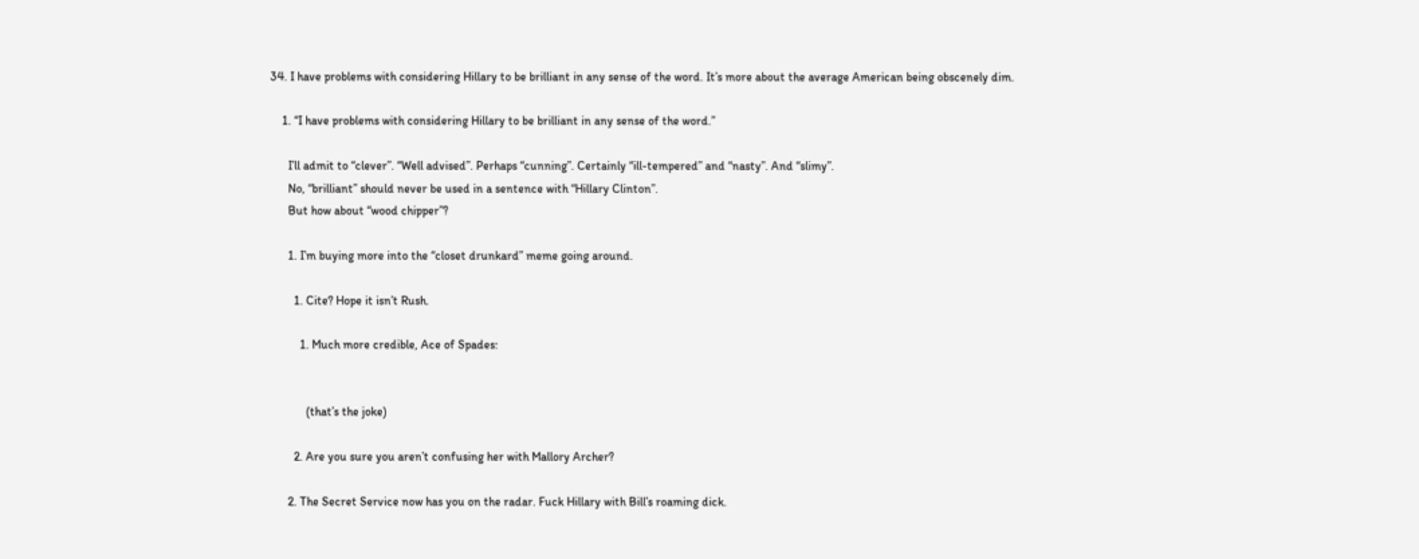34. I have problems with considering Hillary to be brilliant in any sense of the word. It’s more about the average American being obscenely dim.

    1. “I have problems with considering Hillary to be brilliant in any sense of the word.”

      I’ll admit to “clever”. “Well advised”. Perhaps “cunning”. Certainly “ill-tempered” and “nasty”. And “slimy”.
      No, “brilliant” should never be used in a sentence with “Hillary Clinton”.
      But how about “wood chipper”?

      1. I’m buying more into the “closet drunkard” meme going around.

        1. Cite? Hope it isn’t Rush.

          1. Much more credible, Ace of Spades:


            (that’s the joke)

        2. Are you sure you aren’t confusing her with Mallory Archer?

      2. The Secret Service now has you on the radar. Fuck Hillary with Bill’s roaming dick.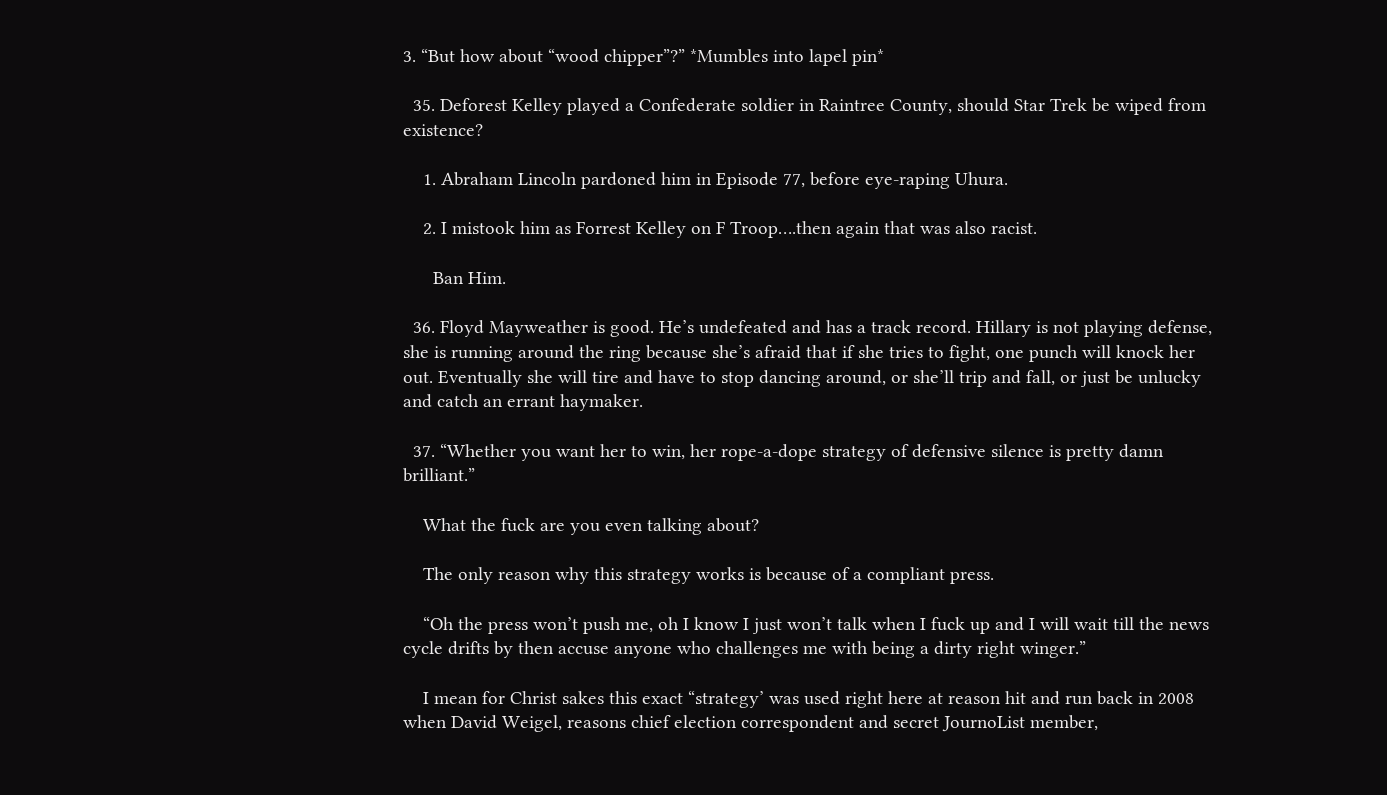3. “But how about “wood chipper”?” *Mumbles into lapel pin*

  35. Deforest Kelley played a Confederate soldier in Raintree County, should Star Trek be wiped from existence?

    1. Abraham Lincoln pardoned him in Episode 77, before eye-raping Uhura.

    2. I mistook him as Forrest Kelley on F Troop….then again that was also racist.

      Ban Him.

  36. Floyd Mayweather is good. He’s undefeated and has a track record. Hillary is not playing defense, she is running around the ring because she’s afraid that if she tries to fight, one punch will knock her out. Eventually she will tire and have to stop dancing around, or she’ll trip and fall, or just be unlucky and catch an errant haymaker.

  37. “Whether you want her to win, her rope-a-dope strategy of defensive silence is pretty damn brilliant.”

    What the fuck are you even talking about?

    The only reason why this strategy works is because of a compliant press.

    “Oh the press won’t push me, oh I know I just won’t talk when I fuck up and I will wait till the news cycle drifts by then accuse anyone who challenges me with being a dirty right winger.”

    I mean for Christ sakes this exact “strategy’ was used right here at reason hit and run back in 2008 when David Weigel, reasons chief election correspondent and secret JournoList member,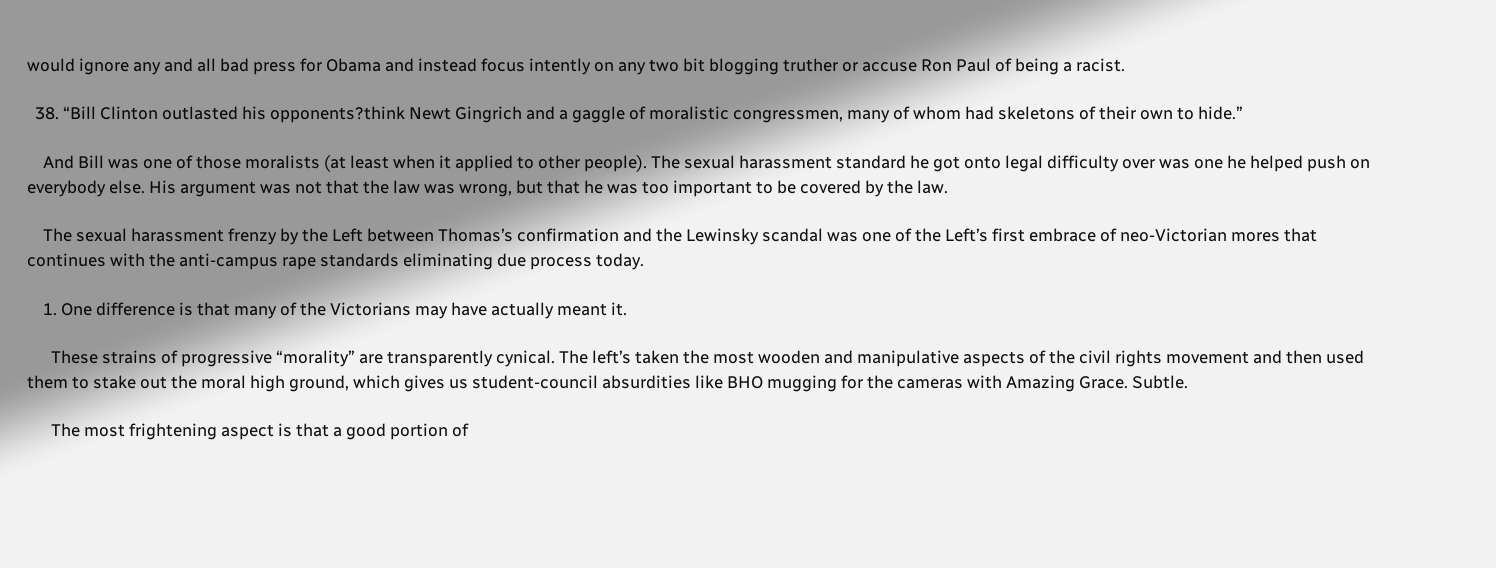would ignore any and all bad press for Obama and instead focus intently on any two bit blogging truther or accuse Ron Paul of being a racist.

  38. “Bill Clinton outlasted his opponents?think Newt Gingrich and a gaggle of moralistic congressmen, many of whom had skeletons of their own to hide.”

    And Bill was one of those moralists (at least when it applied to other people). The sexual harassment standard he got onto legal difficulty over was one he helped push on everybody else. His argument was not that the law was wrong, but that he was too important to be covered by the law.

    The sexual harassment frenzy by the Left between Thomas’s confirmation and the Lewinsky scandal was one of the Left’s first embrace of neo-Victorian mores that continues with the anti-campus rape standards eliminating due process today.

    1. One difference is that many of the Victorians may have actually meant it.

      These strains of progressive “morality” are transparently cynical. The left’s taken the most wooden and manipulative aspects of the civil rights movement and then used them to stake out the moral high ground, which gives us student-council absurdities like BHO mugging for the cameras with Amazing Grace. Subtle.

      The most frightening aspect is that a good portion of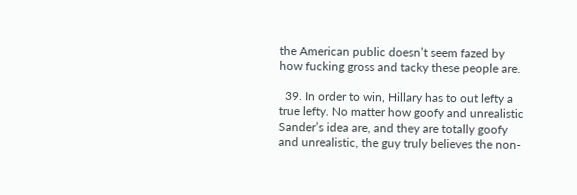the American public doesn’t seem fazed by how fucking gross and tacky these people are.

  39. In order to win, Hillary has to out lefty a true lefty. No matter how goofy and unrealistic Sander’s idea are, and they are totally goofy and unrealistic, the guy truly believes the non-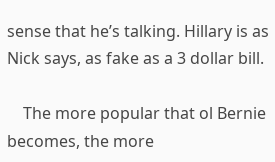sense that he’s talking. Hillary is as Nick says, as fake as a 3 dollar bill.

    The more popular that ol Bernie becomes, the more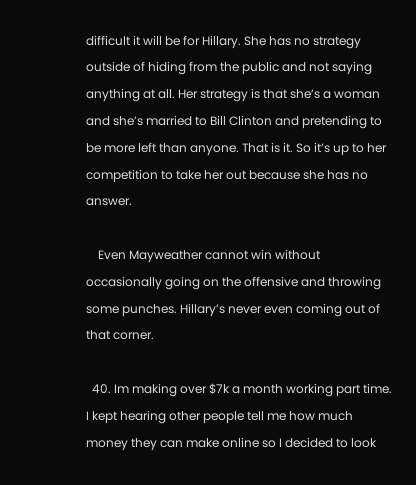difficult it will be for Hillary. She has no strategy outside of hiding from the public and not saying anything at all. Her strategy is that she’s a woman and she’s married to Bill Clinton and pretending to be more left than anyone. That is it. So it’s up to her competition to take her out because she has no answer.

    Even Mayweather cannot win without occasionally going on the offensive and throwing some punches. Hillary’s never even coming out of that corner.

  40. Im making over $7k a month working part time. I kept hearing other people tell me how much money they can make online so I decided to look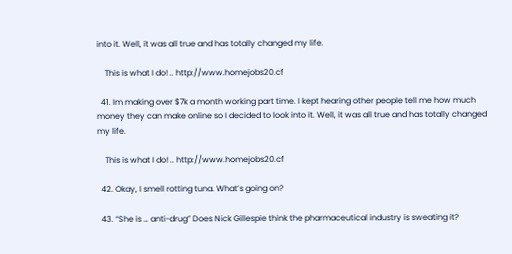into it. Well, it was all true and has totally changed my life.

    This is what I do! .. http://www.homejobs20.cf

  41. Im making over $7k a month working part time. I kept hearing other people tell me how much money they can make online so I decided to look into it. Well, it was all true and has totally changed my life.

    This is what I do! .. http://www.homejobs20.cf

  42. Okay, I smell rotting tuna. What’s going on?

  43. “She is … anti-drug” Does Nick Gillespie think the pharmaceutical industry is sweating it?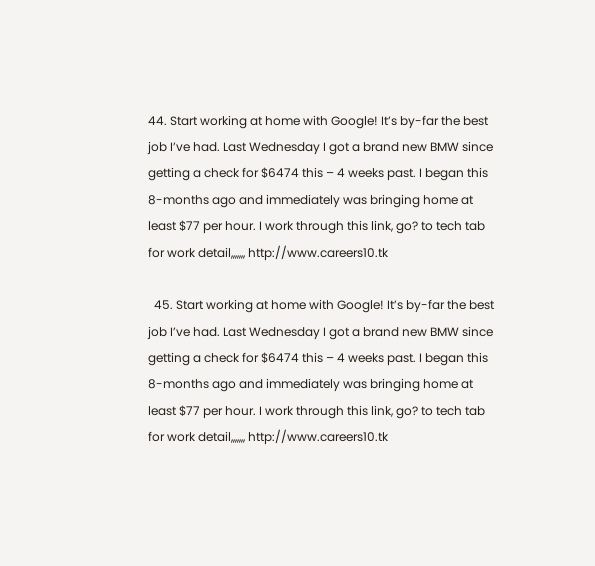44. Start working at home with Google! It’s by-far the best job I’ve had. Last Wednesday I got a brand new BMW since getting a check for $6474 this – 4 weeks past. I began this 8-months ago and immediately was bringing home at least $77 per hour. I work through this link, go? to tech tab for work detail,,,,,,, http://www.careers10.tk

  45. Start working at home with Google! It’s by-far the best job I’ve had. Last Wednesday I got a brand new BMW since getting a check for $6474 this – 4 weeks past. I began this 8-months ago and immediately was bringing home at least $77 per hour. I work through this link, go? to tech tab for work detail,,,,,,, http://www.careers10.tk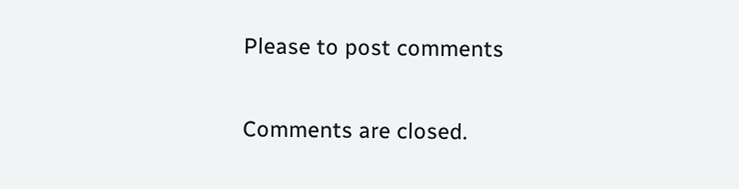Please to post comments

Comments are closed.